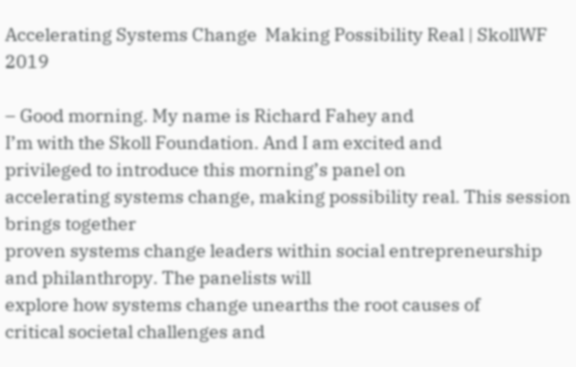Accelerating Systems Change  Making Possibility Real | SkollWF 2019

– Good morning. My name is Richard Fahey and
I’m with the Skoll Foundation. And I am excited and
privileged to introduce this morning’s panel on
accelerating systems change, making possibility real. This session brings together
proven systems change leaders within social entrepreneurship
and philanthropy. The panelists will
explore how systems change unearths the root causes of
critical societal challenges and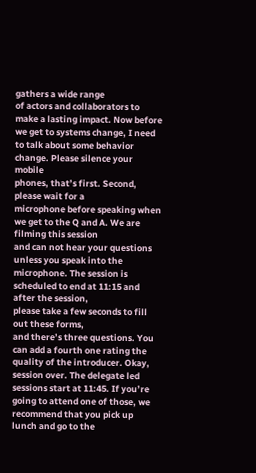gathers a wide range
of actors and collaborators to make a lasting impact. Now before we get to systems change, I need to talk about some behavior change. Please silence your mobile
phones, that’s first. Second, please wait for a
microphone before speaking when we get to the Q and A. We are filming this session
and can not hear your questions unless you speak into the microphone. The session is scheduled to end at 11:15 and after the session,
please take a few seconds to fill out these forms,
and there’s three questions. You can add a fourth one rating the quality of the introducer. Okay, session over. The delegate led sessions start at 11:45. If you’re going to attend one of those, we recommend that you pick up lunch and go to the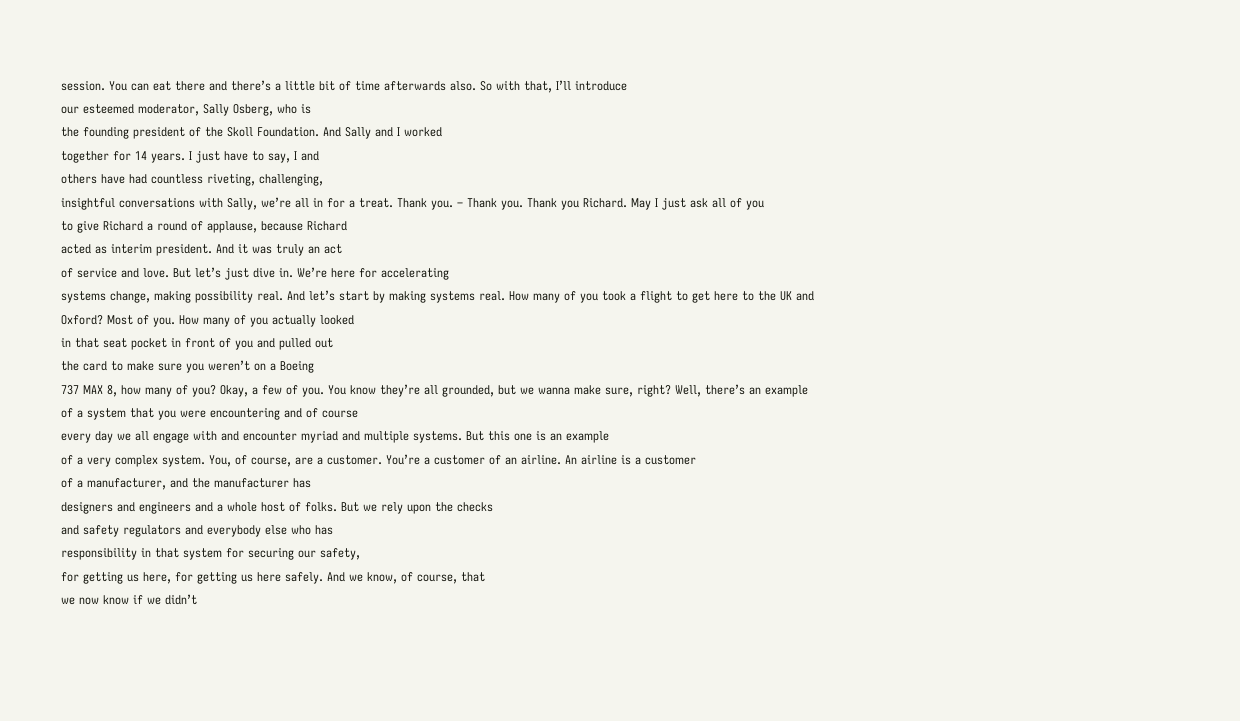session. You can eat there and there’s a little bit of time afterwards also. So with that, I’ll introduce
our esteemed moderator, Sally Osberg, who is
the founding president of the Skoll Foundation. And Sally and I worked
together for 14 years. I just have to say, I and
others have had countless riveting, challenging,
insightful conversations with Sally, we’re all in for a treat. Thank you. – Thank you. Thank you Richard. May I just ask all of you
to give Richard a round of applause, because Richard
acted as interim president. And it was truly an act
of service and love. But let’s just dive in. We’re here for accelerating
systems change, making possibility real. And let’s start by making systems real. How many of you took a flight to get here to the UK and Oxford? Most of you. How many of you actually looked
in that seat pocket in front of you and pulled out
the card to make sure you weren’t on a Boeing
737 MAX 8, how many of you? Okay, a few of you. You know they’re all grounded, but we wanna make sure, right? Well, there’s an example
of a system that you were encountering and of course
every day we all engage with and encounter myriad and multiple systems. But this one is an example
of a very complex system. You, of course, are a customer. You’re a customer of an airline. An airline is a customer
of a manufacturer, and the manufacturer has
designers and engineers and a whole host of folks. But we rely upon the checks
and safety regulators and everybody else who has
responsibility in that system for securing our safety,
for getting us here, for getting us here safely. And we know, of course, that
we now know if we didn’t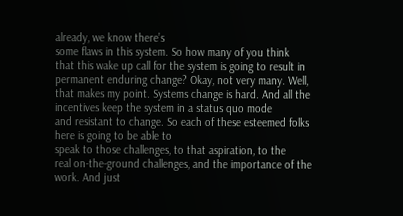already, we know there’s
some flaws in this system. So how many of you think
that this wake up call for the system is going to result in permanent enduring change? Okay, not very many. Well, that makes my point. Systems change is hard. And all the incentives keep the system in a status quo mode
and resistant to change. So each of these esteemed folks here is going to be able to
speak to those challenges, to that aspiration, to the
real on-the-ground challenges, and the importance of the work. And just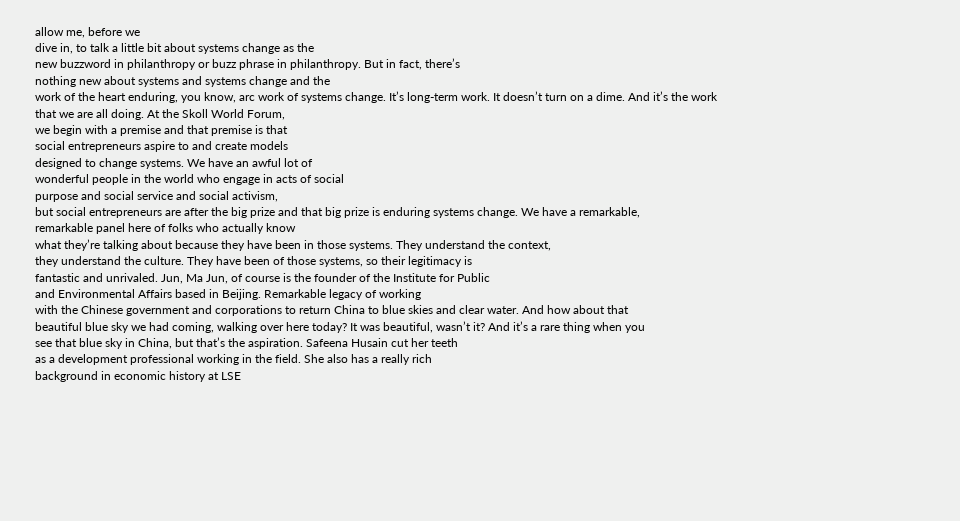allow me, before we
dive in, to talk a little bit about systems change as the
new buzzword in philanthropy or buzz phrase in philanthropy. But in fact, there’s
nothing new about systems and systems change and the
work of the heart enduring, you know, arc work of systems change. It’s long-term work. It doesn’t turn on a dime. And it’s the work that we are all doing. At the Skoll World Forum,
we begin with a premise and that premise is that
social entrepreneurs aspire to and create models
designed to change systems. We have an awful lot of
wonderful people in the world who engage in acts of social
purpose and social service and social activism,
but social entrepreneurs are after the big prize and that big prize is enduring systems change. We have a remarkable,
remarkable panel here of folks who actually know
what they’re talking about because they have been in those systems. They understand the context,
they understand the culture. They have been of those systems, so their legitimacy is
fantastic and unrivaled. Jun, Ma Jun, of course is the founder of the Institute for Public
and Environmental Affairs based in Beijing. Remarkable legacy of working
with the Chinese government and corporations to return China to blue skies and clear water. And how about that
beautiful blue sky we had coming, walking over here today? It was beautiful, wasn’t it? And it’s a rare thing when you
see that blue sky in China, but that’s the aspiration. Safeena Husain cut her teeth
as a development professional working in the field. She also has a really rich
background in economic history at LSE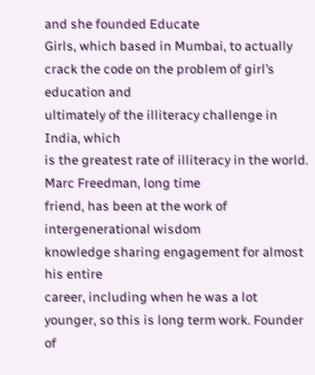and she founded Educate
Girls, which based in Mumbai, to actually crack the code on the problem of girl’s education and
ultimately of the illiteracy challenge in India, which
is the greatest rate of illiteracy in the world. Marc Freedman, long time
friend, has been at the work of intergenerational wisdom
knowledge sharing engagement for almost his entire
career, including when he was a lot younger, so this is long term work. Founder of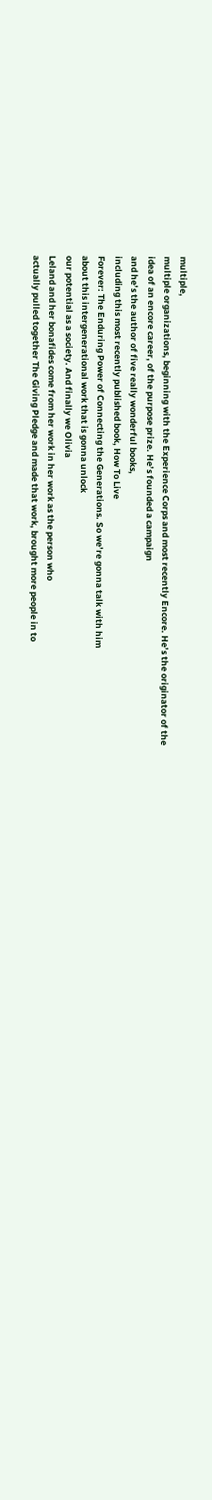multiple,
multiple organizations, beginning with the Experience Corps and most recently Encore. He’s the originator of the
idea of an encore career, of the purpose prize. He’s founded a campaign
and he’s the author of five really wonderful books,
including this most recently published book, How To Live
Forever: The Enduring Power of Connecting the Generations. So we’re gonna talk with him
about this intergenerational work that is gonna unlock
our potential as a society. And finally we Olivia
Leland and her bonafides come from her work in her work as the person who
actually pulled together The Giving Pledge and made that work, brought more people in to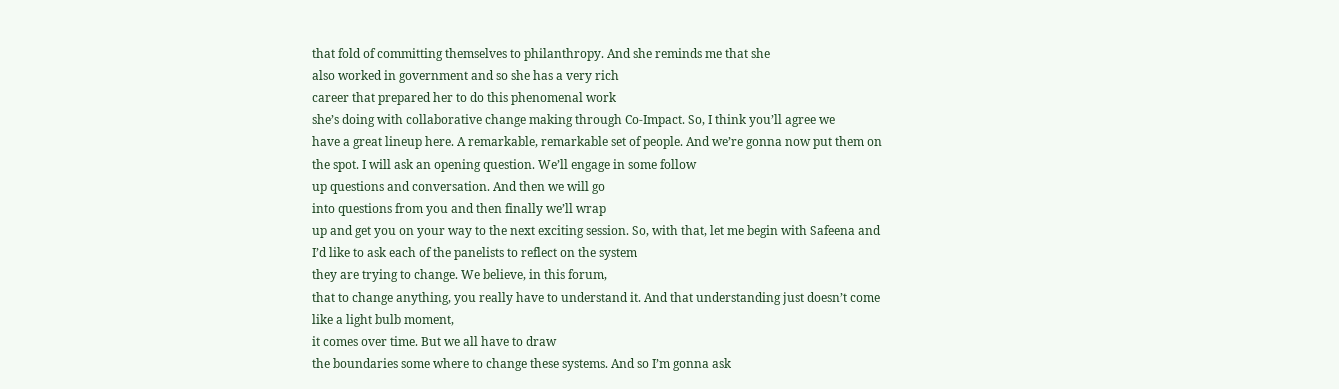that fold of committing themselves to philanthropy. And she reminds me that she
also worked in government and so she has a very rich
career that prepared her to do this phenomenal work
she’s doing with collaborative change making through Co-Impact. So, I think you’ll agree we
have a great lineup here. A remarkable, remarkable set of people. And we’re gonna now put them on the spot. I will ask an opening question. We’ll engage in some follow
up questions and conversation. And then we will go
into questions from you and then finally we’ll wrap
up and get you on your way to the next exciting session. So, with that, let me begin with Safeena and I’d like to ask each of the panelists to reflect on the system
they are trying to change. We believe, in this forum,
that to change anything, you really have to understand it. And that understanding just doesn’t come like a light bulb moment,
it comes over time. But we all have to draw
the boundaries some where to change these systems. And so I’m gonna ask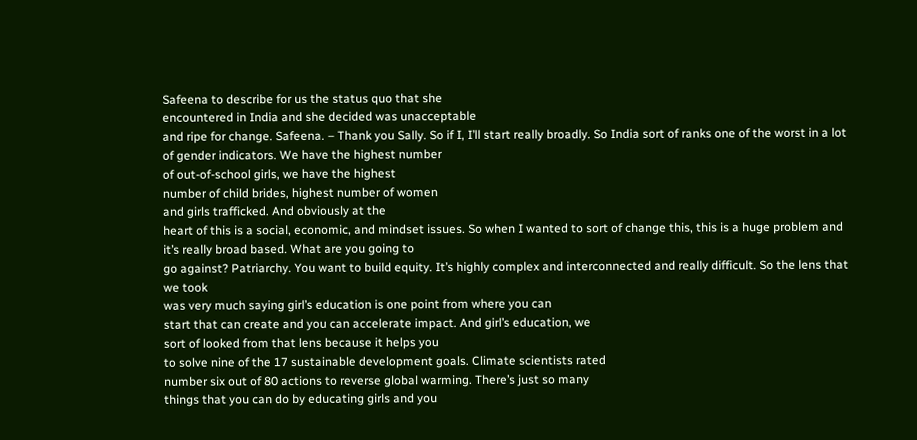Safeena to describe for us the status quo that she
encountered in India and she decided was unacceptable
and ripe for change. Safeena. – Thank you Sally. So if I, I’ll start really broadly. So India sort of ranks one of the worst in a lot of gender indicators. We have the highest number
of out-of-school girls, we have the highest
number of child brides, highest number of women
and girls trafficked. And obviously at the
heart of this is a social, economic, and mindset issues. So when I wanted to sort of change this, this is a huge problem and
it’s really broad based. What are you going to
go against? Patriarchy. You want to build equity. It’s highly complex and interconnected and really difficult. So the lens that we took
was very much saying girl’s education is one point from where you can
start that can create and you can accelerate impact. And girl’s education, we
sort of looked from that lens because it helps you
to solve nine of the 17 sustainable development goals. Climate scientists rated
number six out of 80 actions to reverse global warming. There’s just so many
things that you can do by educating girls and you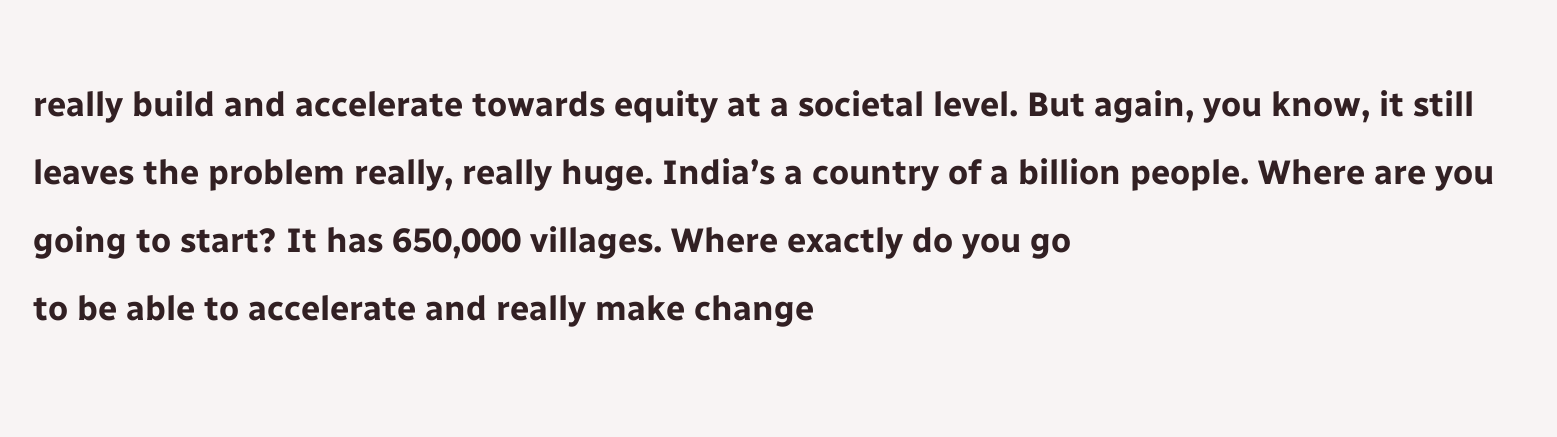really build and accelerate towards equity at a societal level. But again, you know, it still leaves the problem really, really huge. India’s a country of a billion people. Where are you going to start? It has 650,000 villages. Where exactly do you go
to be able to accelerate and really make change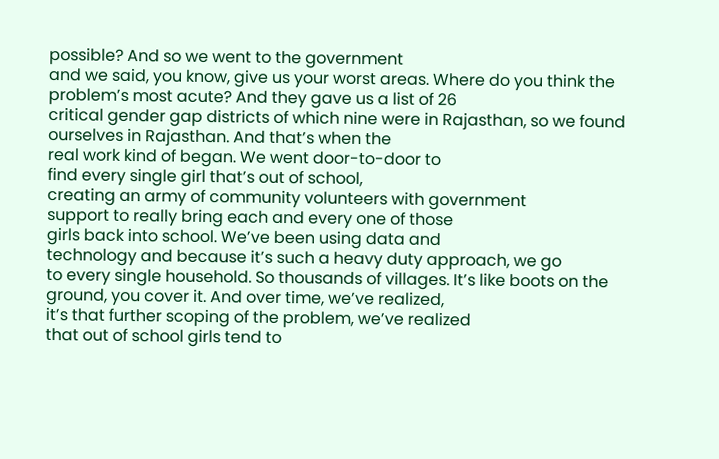possible? And so we went to the government
and we said, you know, give us your worst areas. Where do you think the
problem’s most acute? And they gave us a list of 26
critical gender gap districts of which nine were in Rajasthan, so we found ourselves in Rajasthan. And that’s when the
real work kind of began. We went door-to-door to
find every single girl that’s out of school,
creating an army of community volunteers with government
support to really bring each and every one of those
girls back into school. We’ve been using data and
technology and because it’s such a heavy duty approach, we go
to every single household. So thousands of villages. It’s like boots on the
ground, you cover it. And over time, we’ve realized,
it’s that further scoping of the problem, we’ve realized
that out of school girls tend to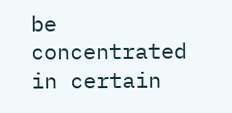be concentrated
in certain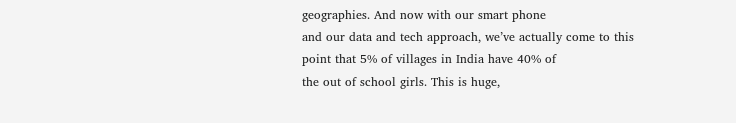geographies. And now with our smart phone
and our data and tech approach, we’ve actually come to this
point that 5% of villages in India have 40% of
the out of school girls. This is huge,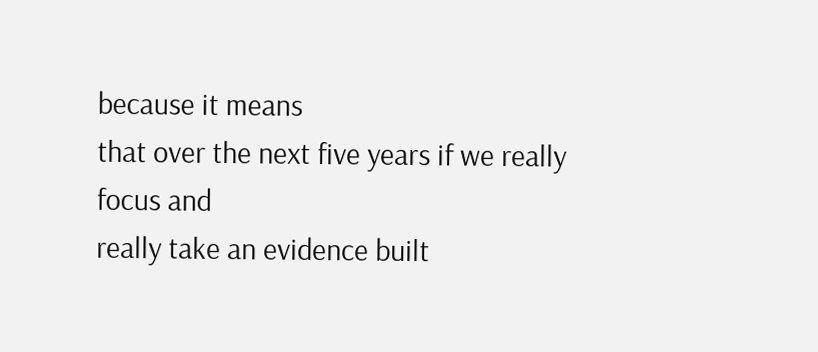because it means
that over the next five years if we really focus and
really take an evidence built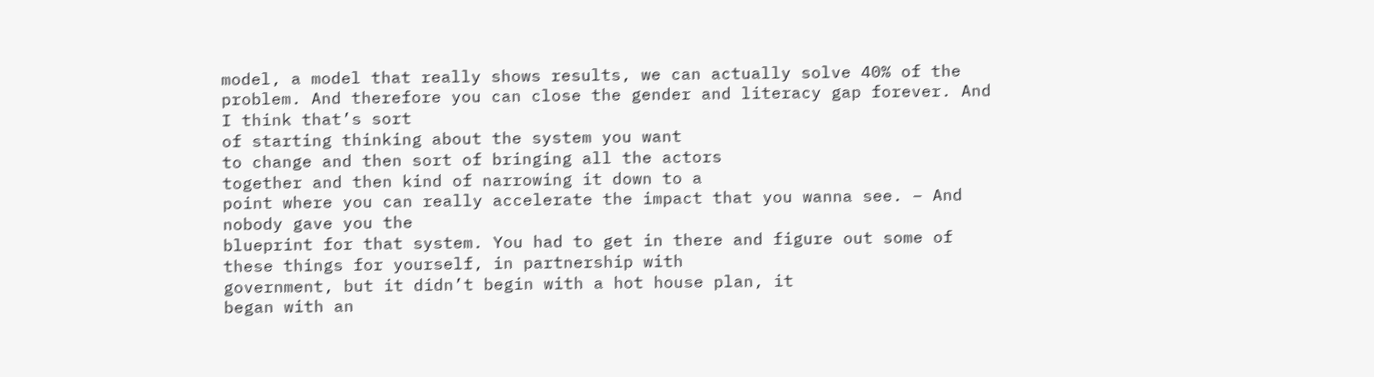model, a model that really shows results, we can actually solve 40% of the problem. And therefore you can close the gender and literacy gap forever. And I think that’s sort
of starting thinking about the system you want
to change and then sort of bringing all the actors
together and then kind of narrowing it down to a
point where you can really accelerate the impact that you wanna see. – And nobody gave you the
blueprint for that system. You had to get in there and figure out some of these things for yourself, in partnership with
government, but it didn’t begin with a hot house plan, it
began with an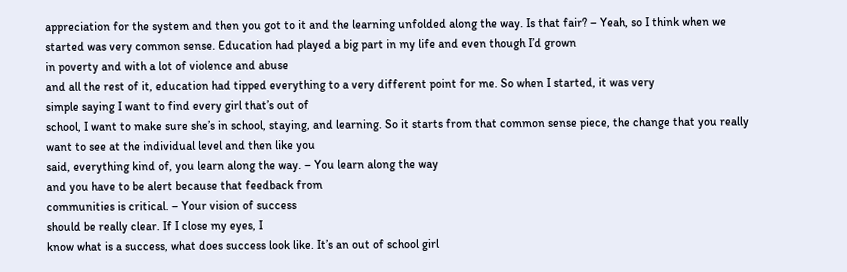appreciation for the system and then you got to it and the learning unfolded along the way. Is that fair? – Yeah, so I think when we
started was very common sense. Education had played a big part in my life and even though I’d grown
in poverty and with a lot of violence and abuse
and all the rest of it, education had tipped everything to a very different point for me. So when I started, it was very
simple saying I want to find every girl that’s out of
school, I want to make sure she’s in school, staying, and learning. So it starts from that common sense piece, the change that you really
want to see at the individual level and then like you
said, everything kind of, you learn along the way. – You learn along the way
and you have to be alert because that feedback from
communities is critical. – Your vision of success
should be really clear. If I close my eyes, I
know what is a success, what does success look like. It’s an out of school girl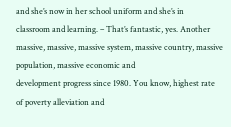and she’s now in her school uniform and she’s in
classroom and learning. – That’s fantastic, yes. Another massive, massive, massive system, massive country, massive population, massive economic and
development progress since 1980. You know, highest rate
of poverty alleviation and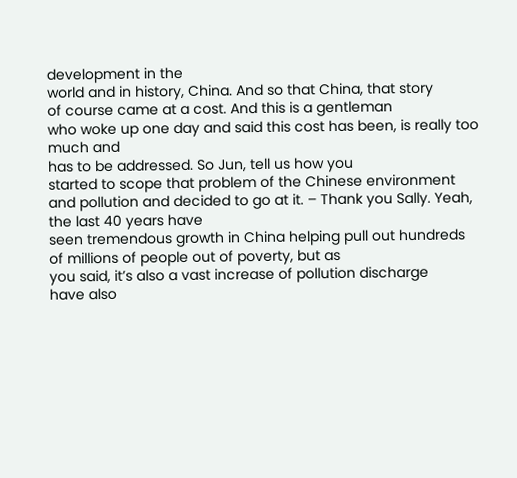development in the
world and in history, China. And so that China, that story
of course came at a cost. And this is a gentleman
who woke up one day and said this cost has been, is really too much and
has to be addressed. So Jun, tell us how you
started to scope that problem of the Chinese environment and pollution and decided to go at it. – Thank you Sally. Yeah, the last 40 years have
seen tremendous growth in China helping pull out hundreds
of millions of people out of poverty, but as
you said, it’s also a vast increase of pollution discharge
have also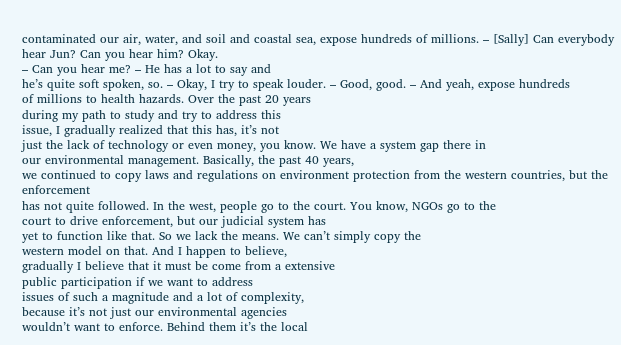contaminated our air, water, and soil and coastal sea, expose hundreds of millions. – [Sally] Can everybody hear Jun? Can you hear him? Okay.
– Can you hear me? – He has a lot to say and
he’s quite soft spoken, so. – Okay, I try to speak louder. – Good, good. – And yeah, expose hundreds
of millions to health hazards. Over the past 20 years
during my path to study and try to address this
issue, I gradually realized that this has, it’s not
just the lack of technology or even money, you know. We have a system gap there in
our environmental management. Basically, the past 40 years,
we continued to copy laws and regulations on environment protection from the western countries, but the enforcement
has not quite followed. In the west, people go to the court. You know, NGOs go to the
court to drive enforcement, but our judicial system has
yet to function like that. So we lack the means. We can’t simply copy the
western model on that. And I happen to believe,
gradually I believe that it must be come from a extensive
public participation if we want to address
issues of such a magnitude and a lot of complexity,
because it’s not just our environmental agencies
wouldn’t want to enforce. Behind them it’s the local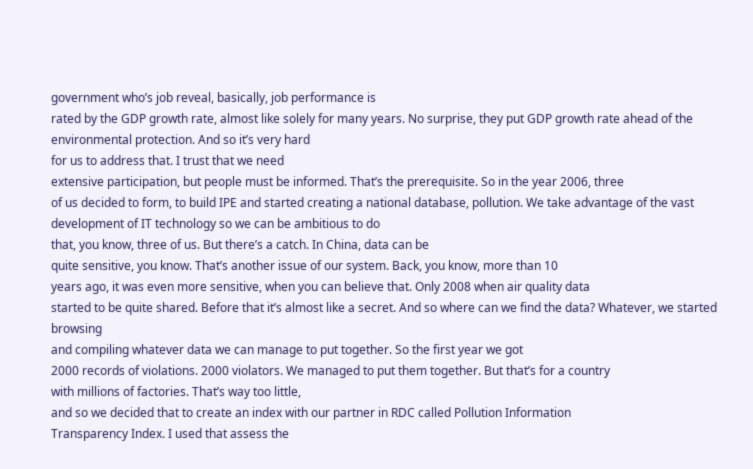government who’s job reveal, basically, job performance is
rated by the GDP growth rate, almost like solely for many years. No surprise, they put GDP growth rate ahead of the environmental protection. And so it’s very hard
for us to address that. I trust that we need
extensive participation, but people must be informed. That’s the prerequisite. So in the year 2006, three
of us decided to form, to build IPE and started creating a national database, pollution. We take advantage of the vast
development of IT technology so we can be ambitious to do
that, you know, three of us. But there’s a catch. In China, data can be
quite sensitive, you know. That’s another issue of our system. Back, you know, more than 10
years ago, it was even more sensitive, when you can believe that. Only 2008 when air quality data
started to be quite shared. Before that it’s almost like a secret. And so where can we find the data? Whatever, we started browsing
and compiling whatever data we can manage to put together. So the first year we got
2000 records of violations. 2000 violators. We managed to put them together. But that’s for a country
with millions of factories. That’s way too little,
and so we decided that to create an index with our partner in RDC called Pollution Information
Transparency Index. I used that assess the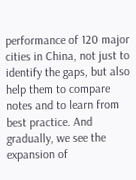performance of 120 major cities in China, not just to identify the gaps, but also help them to compare notes and to learn from best practice. And gradually, we see the
expansion of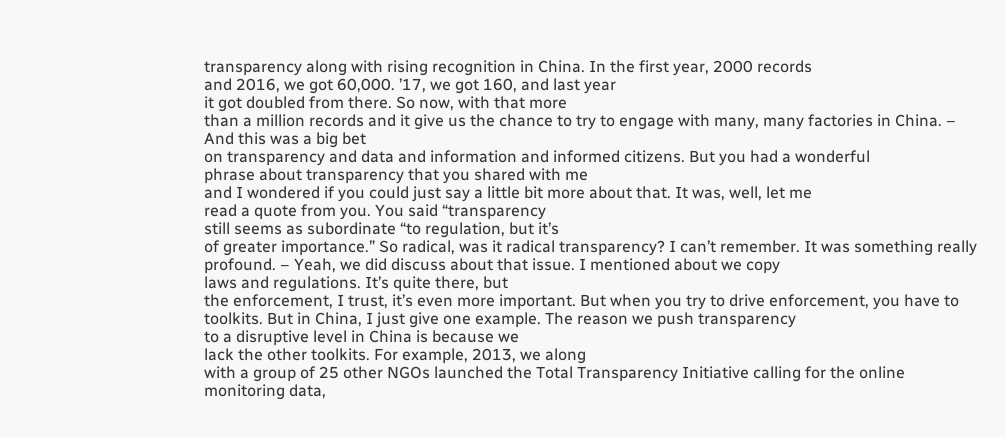transparency along with rising recognition in China. In the first year, 2000 records
and 2016, we got 60,000. ’17, we got 160, and last year
it got doubled from there. So now, with that more
than a million records and it give us the chance to try to engage with many, many factories in China. – And this was a big bet
on transparency and data and information and informed citizens. But you had a wonderful
phrase about transparency that you shared with me
and I wondered if you could just say a little bit more about that. It was, well, let me
read a quote from you. You said “transparency
still seems as subordinate “to regulation, but it’s
of greater importance.” So radical, was it radical transparency? I can’t remember. It was something really profound. – Yeah, we did discuss about that issue. I mentioned about we copy
laws and regulations. It’s quite there, but
the enforcement, I trust, it’s even more important. But when you try to drive enforcement, you have to toolkits. But in China, I just give one example. The reason we push transparency
to a disruptive level in China is because we
lack the other toolkits. For example, 2013, we along
with a group of 25 other NGOs launched the Total Transparency Initiative calling for the online monitoring data,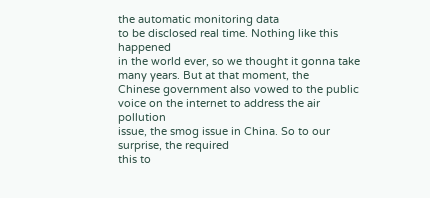the automatic monitoring data
to be disclosed real time. Nothing like this happened
in the world ever, so we thought it gonna take many years. But at that moment, the
Chinese government also vowed to the public voice on the internet to address the air pollution
issue, the smog issue in China. So to our surprise, the required
this to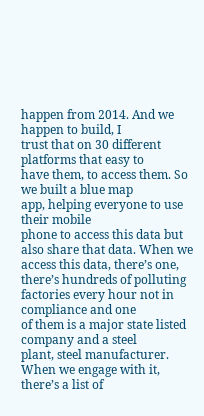happen from 2014. And we happen to build, I
trust that on 30 different platforms that easy to
have them, to access them. So we built a blue map
app, helping everyone to use their mobile
phone to access this data but also share that data. When we access this data, there’s one, there’s hundreds of polluting
factories every hour not in compliance and one
of them is a major state listed company and a steel
plant, steel manufacturer. When we engage with it,
there’s a list of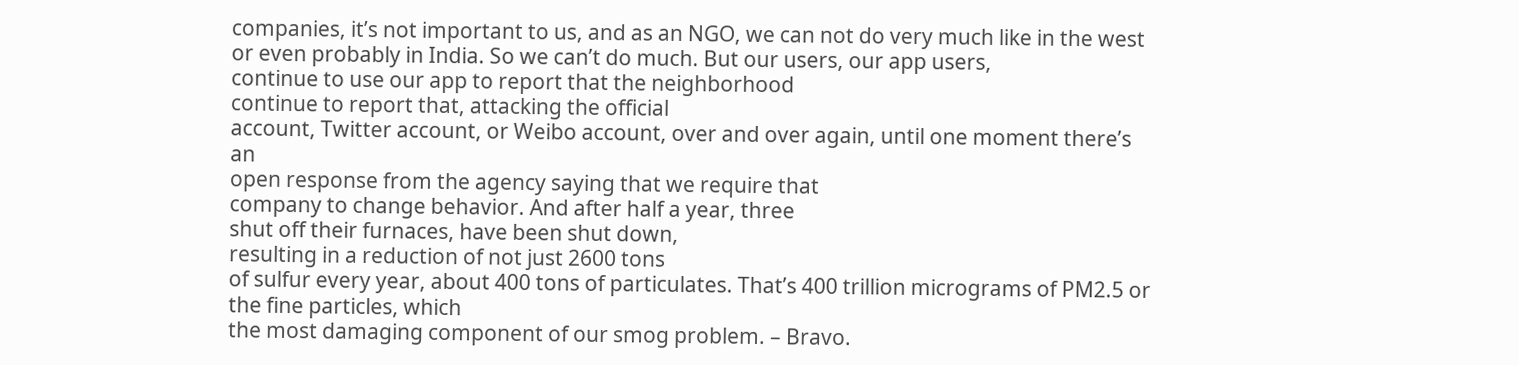companies, it’s not important to us, and as an NGO, we can not do very much like in the west or even probably in India. So we can’t do much. But our users, our app users,
continue to use our app to report that the neighborhood
continue to report that, attacking the official
account, Twitter account, or Weibo account, over and over again, until one moment there’s an
open response from the agency saying that we require that
company to change behavior. And after half a year, three
shut off their furnaces, have been shut down,
resulting in a reduction of not just 2600 tons
of sulfur every year, about 400 tons of particulates. That’s 400 trillion micrograms of PM2.5 or the fine particles, which
the most damaging component of our smog problem. – Bravo.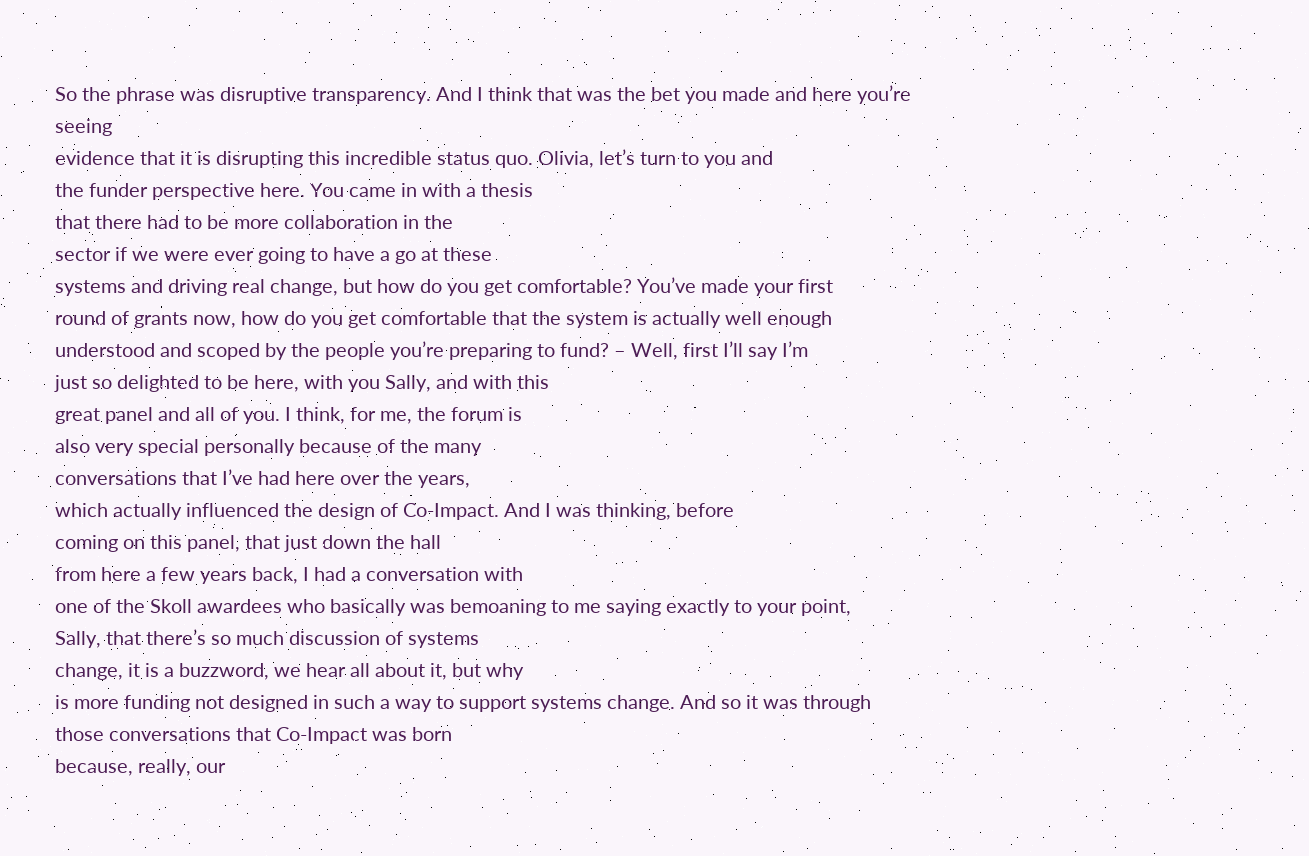So the phrase was disruptive transparency. And I think that was the bet you made and here you’re seeing
evidence that it is disrupting this incredible status quo. Olivia, let’s turn to you and
the funder perspective here. You came in with a thesis
that there had to be more collaboration in the
sector if we were ever going to have a go at these
systems and driving real change, but how do you get comfortable? You’ve made your first
round of grants now, how do you get comfortable that the system is actually well enough
understood and scoped by the people you’re preparing to fund? – Well, first I’ll say I’m
just so delighted to be here, with you Sally, and with this
great panel and all of you. I think, for me, the forum is
also very special personally because of the many
conversations that I’ve had here over the years,
which actually influenced the design of Co-Impact. And I was thinking, before
coming on this panel, that just down the hall
from here a few years back, I had a conversation with
one of the Skoll awardees who basically was bemoaning to me saying exactly to your point,
Sally, that there’s so much discussion of systems
change, it is a buzzword, we hear all about it, but why
is more funding not designed in such a way to support systems change. And so it was through those conversations that Co-Impact was born
because, really, our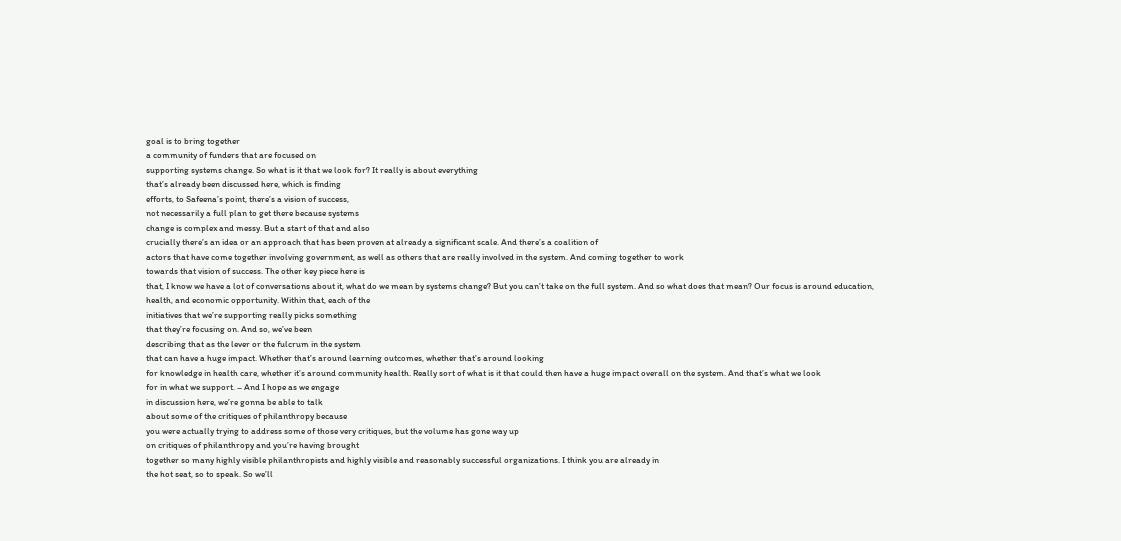goal is to bring together
a community of funders that are focused on
supporting systems change. So what is it that we look for? It really is about everything
that’s already been discussed here, which is finding
efforts, to Safeena’s point, there’s a vision of success,
not necessarily a full plan to get there because systems
change is complex and messy. But a start of that and also
crucially there’s an idea or an approach that has been proven at already a significant scale. And there’s a coalition of
actors that have come together involving government, as well as others that are really involved in the system. And coming together to work
towards that vision of success. The other key piece here is
that, I know we have a lot of conversations about it, what do we mean by systems change? But you can’t take on the full system. And so what does that mean? Our focus is around education, health, and economic opportunity. Within that, each of the
initiatives that we’re supporting really picks something
that they’re focusing on. And so, we’ve been
describing that as the lever or the fulcrum in the system
that can have a huge impact. Whether that’s around learning outcomes, whether that’s around looking
for knowledge in health care, whether it’s around community health. Really sort of what is it that could then have a huge impact overall on the system. And that’s what we look
for in what we support. – And I hope as we engage
in discussion here, we’re gonna be able to talk
about some of the critiques of philanthropy because
you were actually trying to address some of those very critiques, but the volume has gone way up
on critiques of philanthropy and you’re having brought
together so many highly visible philanthropists and highly visible and reasonably successful organizations. I think you are already in
the hot seat, so to speak. So we’ll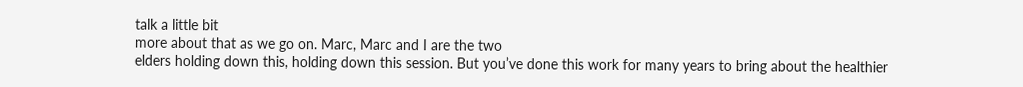talk a little bit
more about that as we go on. Marc, Marc and I are the two
elders holding down this, holding down this session. But you’ve done this work for many years to bring about the healthier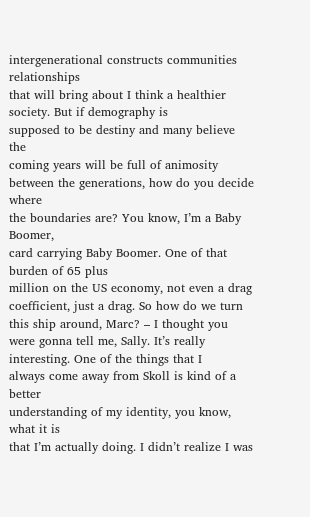intergenerational constructs communities relationships
that will bring about I think a healthier society. But if demography is
supposed to be destiny and many believe the
coming years will be full of animosity between the generations, how do you decide where
the boundaries are? You know, I’m a Baby Boomer,
card carrying Baby Boomer. One of that burden of 65 plus
million on the US economy, not even a drag coefficient, just a drag. So how do we turn this ship around, Marc? – I thought you were gonna tell me, Sally. It’s really interesting. One of the things that I
always come away from Skoll is kind of a better
understanding of my identity, you know, what it is
that I’m actually doing. I didn’t realize I was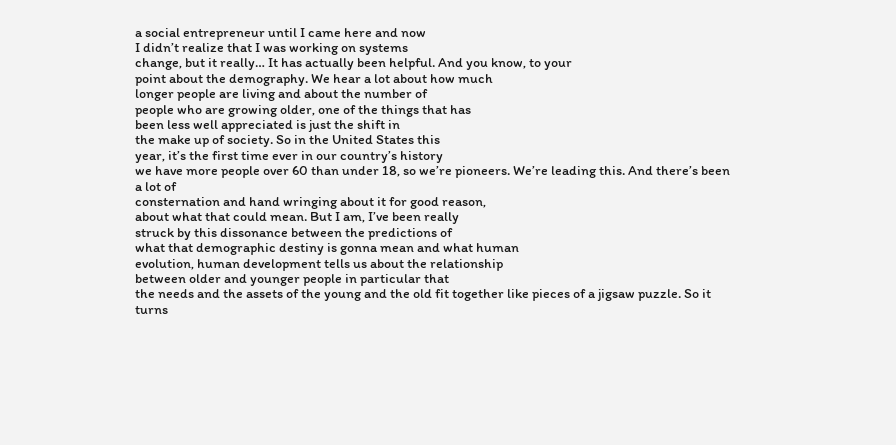a social entrepreneur until I came here and now
I didn’t realize that I was working on systems
change, but it really… It has actually been helpful. And you know, to your
point about the demography. We hear a lot about how much
longer people are living and about the number of
people who are growing older, one of the things that has
been less well appreciated is just the shift in
the make up of society. So in the United States this
year, it’s the first time ever in our country’s history
we have more people over 60 than under 18, so we’re pioneers. We’re leading this. And there’s been a lot of
consternation and hand wringing about it for good reason,
about what that could mean. But I am, I’ve been really
struck by this dissonance between the predictions of
what that demographic destiny is gonna mean and what human
evolution, human development tells us about the relationship
between older and younger people in particular that
the needs and the assets of the young and the old fit together like pieces of a jigsaw puzzle. So it turns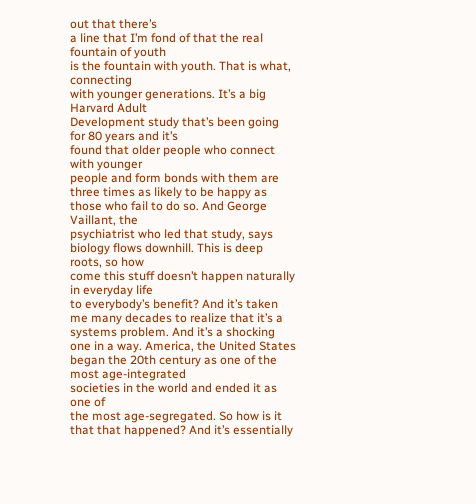out that there’s
a line that I’m fond of that the real fountain of youth
is the fountain with youth. That is what, connecting
with younger generations. It’s a big Harvard Adult
Development study that’s been going for 80 years and it’s
found that older people who connect with younger
people and form bonds with them are three times as likely to be happy as those who fail to do so. And George Vaillant, the
psychiatrist who led that study, says biology flows downhill. This is deep roots, so how
come this stuff doesn’t happen naturally in everyday life
to everybody’s benefit? And it’s taken me many decades to realize that it’s a systems problem. And it’s a shocking one in a way. America, the United States
began the 20th century as one of the most age-integrated
societies in the world and ended it as one of
the most age-segregated. So how is it that that happened? And it’s essentially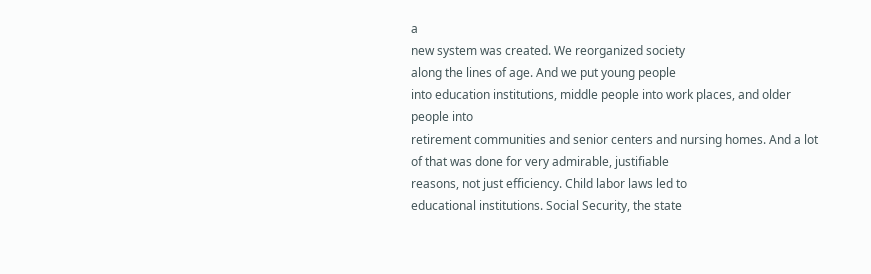a
new system was created. We reorganized society
along the lines of age. And we put young people
into education institutions, middle people into work places, and older people into
retirement communities and senior centers and nursing homes. And a lot of that was done for very admirable, justifiable
reasons, not just efficiency. Child labor laws led to
educational institutions. Social Security, the state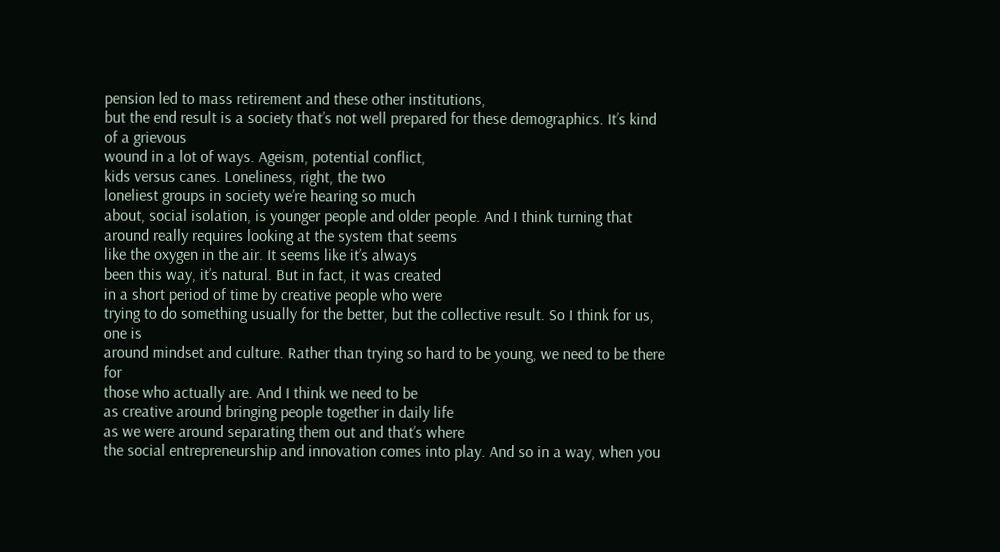pension led to mass retirement and these other institutions,
but the end result is a society that’s not well prepared for these demographics. It’s kind of a grievous
wound in a lot of ways. Ageism, potential conflict,
kids versus canes. Loneliness, right, the two
loneliest groups in society we’re hearing so much
about, social isolation, is younger people and older people. And I think turning that
around really requires looking at the system that seems
like the oxygen in the air. It seems like it’s always
been this way, it’s natural. But in fact, it was created
in a short period of time by creative people who were
trying to do something usually for the better, but the collective result. So I think for us, one is
around mindset and culture. Rather than trying so hard to be young, we need to be there for
those who actually are. And I think we need to be
as creative around bringing people together in daily life
as we were around separating them out and that’s where
the social entrepreneurship and innovation comes into play. And so in a way, when you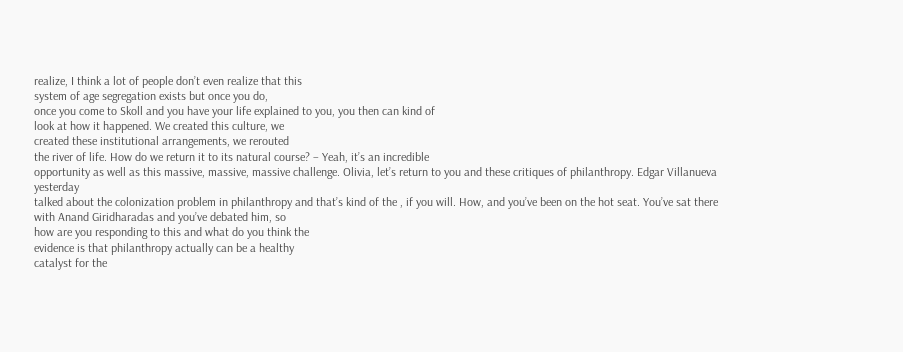realize, I think a lot of people don’t even realize that this
system of age segregation exists but once you do,
once you come to Skoll and you have your life explained to you, you then can kind of
look at how it happened. We created this culture, we
created these institutional arrangements, we rerouted
the river of life. How do we return it to its natural course? – Yeah, it’s an incredible
opportunity as well as this massive, massive, massive challenge. Olivia, let’s return to you and these critiques of philanthropy. Edgar Villanueva yesterday
talked about the colonization problem in philanthropy and that’s kind of the , if you will. How, and you’ve been on the hot seat. You’ve sat there with Anand Giridharadas and you’ve debated him, so
how are you responding to this and what do you think the
evidence is that philanthropy actually can be a healthy
catalyst for the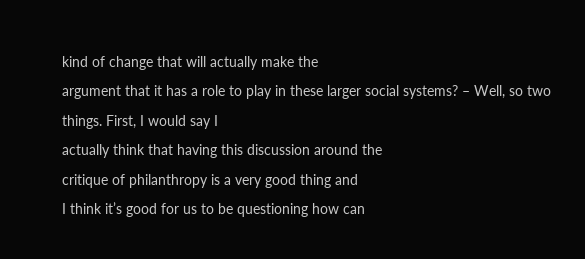kind of change that will actually make the
argument that it has a role to play in these larger social systems? – Well, so two things. First, I would say I
actually think that having this discussion around the
critique of philanthropy is a very good thing and
I think it’s good for us to be questioning how can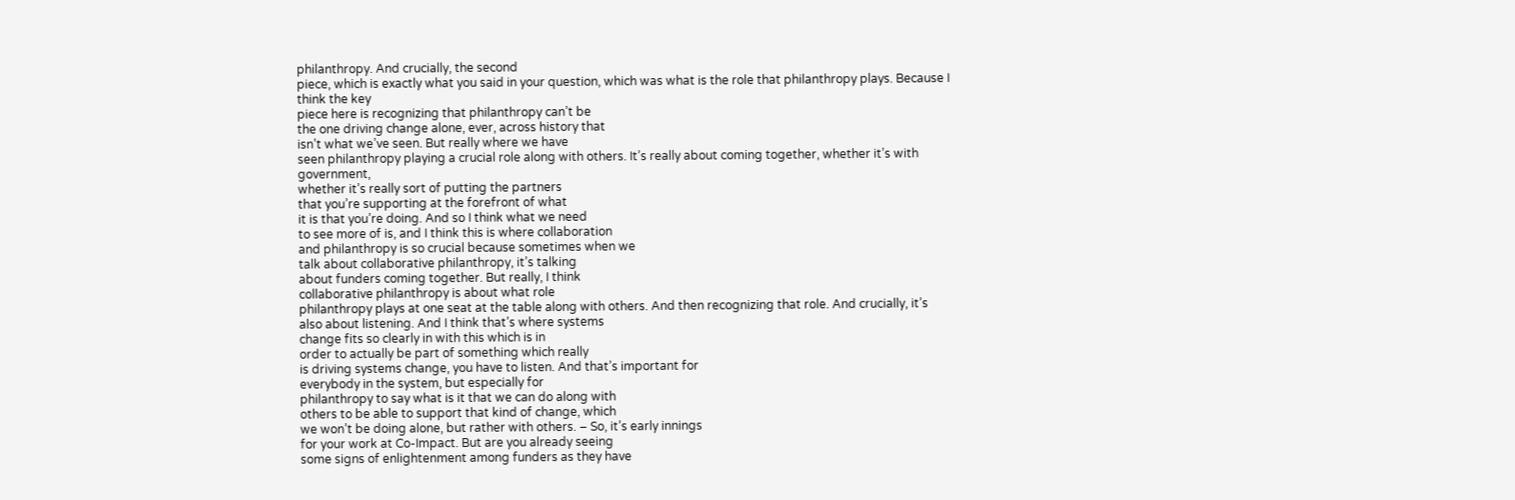philanthropy. And crucially, the second
piece, which is exactly what you said in your question, which was what is the role that philanthropy plays. Because I think the key
piece here is recognizing that philanthropy can’t be
the one driving change alone, ever, across history that
isn’t what we’ve seen. But really where we have
seen philanthropy playing a crucial role along with others. It’s really about coming together, whether it’s with government,
whether it’s really sort of putting the partners
that you’re supporting at the forefront of what
it is that you’re doing. And so I think what we need
to see more of is, and I think this is where collaboration
and philanthropy is so crucial because sometimes when we
talk about collaborative philanthropy, it’s talking
about funders coming together. But really, I think
collaborative philanthropy is about what role
philanthropy plays at one seat at the table along with others. And then recognizing that role. And crucially, it’s also about listening. And I think that’s where systems
change fits so clearly in with this which is in
order to actually be part of something which really
is driving systems change, you have to listen. And that’s important for
everybody in the system, but especially for
philanthropy to say what is it that we can do along with
others to be able to support that kind of change, which
we won’t be doing alone, but rather with others. – So, it’s early innings
for your work at Co-Impact. But are you already seeing
some signs of enlightenment among funders as they have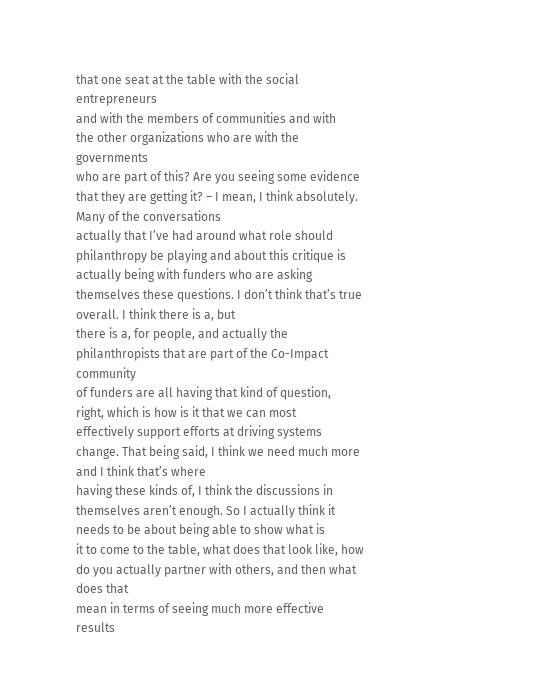that one seat at the table with the social entrepreneurs
and with the members of communities and with
the other organizations who are with the governments
who are part of this? Are you seeing some evidence
that they are getting it? – I mean, I think absolutely. Many of the conversations
actually that I’ve had around what role should
philanthropy be playing and about this critique is
actually being with funders who are asking themselves these questions. I don’t think that’s true overall. I think there is a, but
there is a, for people, and actually the
philanthropists that are part of the Co-Impact community
of funders are all having that kind of question,
right, which is how is it that we can most
effectively support efforts at driving systems change. That being said, I think we need much more and I think that’s where
having these kinds of, I think the discussions in
themselves aren’t enough. So I actually think it needs to be about being able to show what is
it to come to the table, what does that look like, how do you actually partner with others, and then what does that
mean in terms of seeing much more effective
results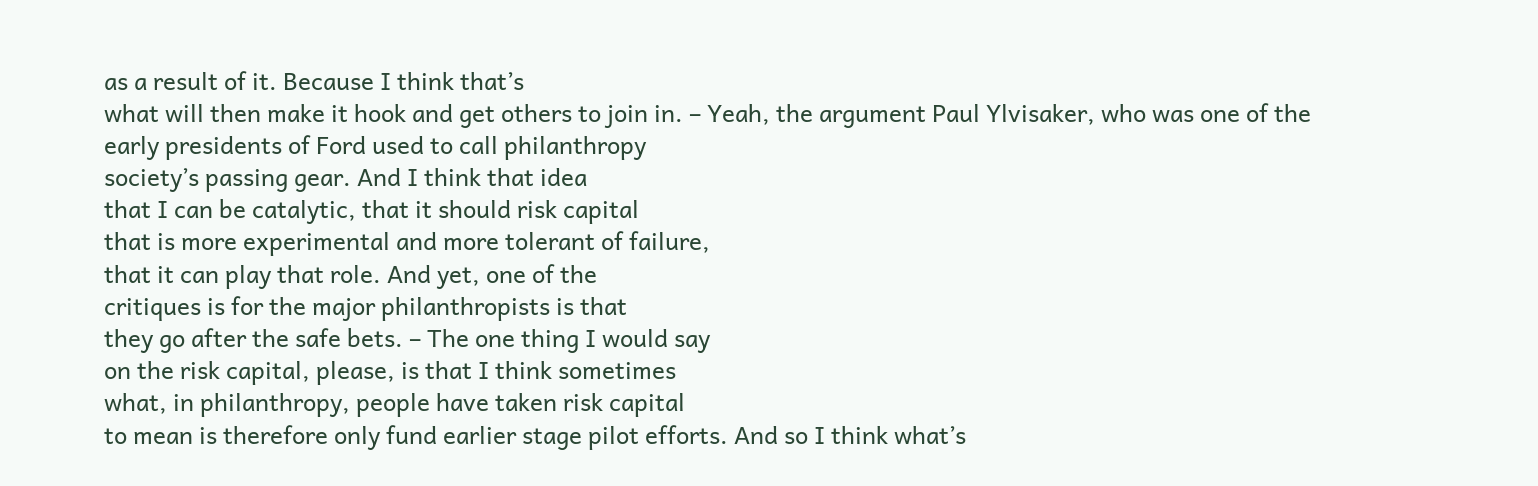as a result of it. Because I think that’s
what will then make it hook and get others to join in. – Yeah, the argument Paul Ylvisaker, who was one of the early presidents of Ford used to call philanthropy
society’s passing gear. And I think that idea
that I can be catalytic, that it should risk capital
that is more experimental and more tolerant of failure,
that it can play that role. And yet, one of the
critiques is for the major philanthropists is that
they go after the safe bets. – The one thing I would say
on the risk capital, please, is that I think sometimes
what, in philanthropy, people have taken risk capital
to mean is therefore only fund earlier stage pilot efforts. And so I think what’s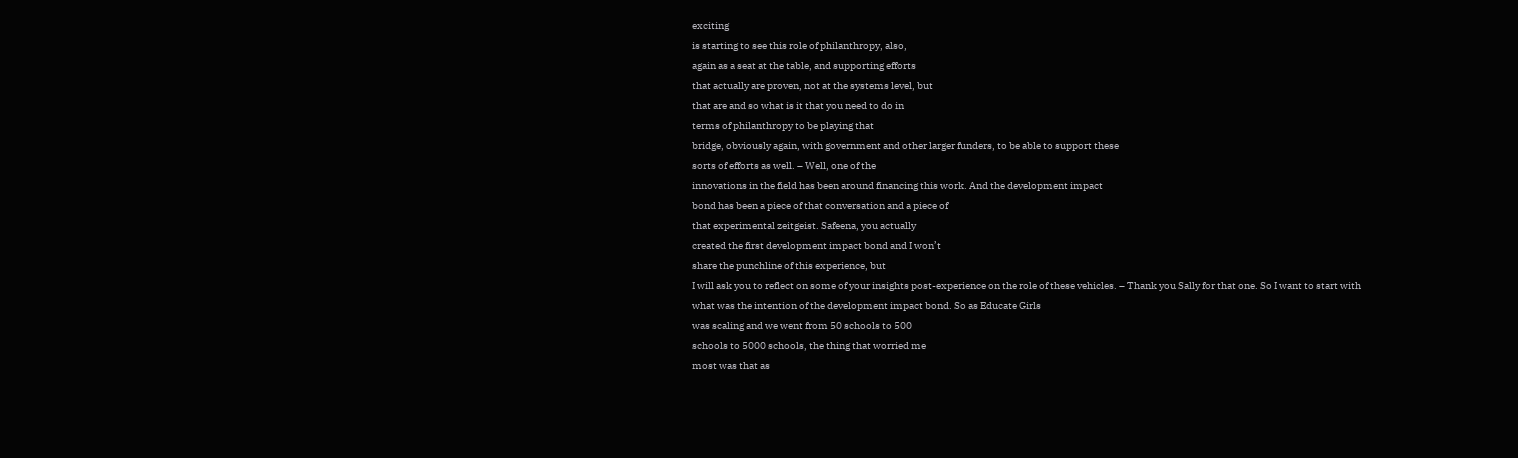exciting
is starting to see this role of philanthropy, also,
again as a seat at the table, and supporting efforts
that actually are proven, not at the systems level, but
that are and so what is it that you need to do in
terms of philanthropy to be playing that
bridge, obviously again, with government and other larger funders, to be able to support these
sorts of efforts as well. – Well, one of the
innovations in the field has been around financing this work. And the development impact
bond has been a piece of that conversation and a piece of
that experimental zeitgeist. Safeena, you actually
created the first development impact bond and I won’t
share the punchline of this experience, but
I will ask you to reflect on some of your insights post-experience on the role of these vehicles. – Thank you Sally for that one. So I want to start with
what was the intention of the development impact bond. So as Educate Girls
was scaling and we went from 50 schools to 500
schools to 5000 schools, the thing that worried me
most was that as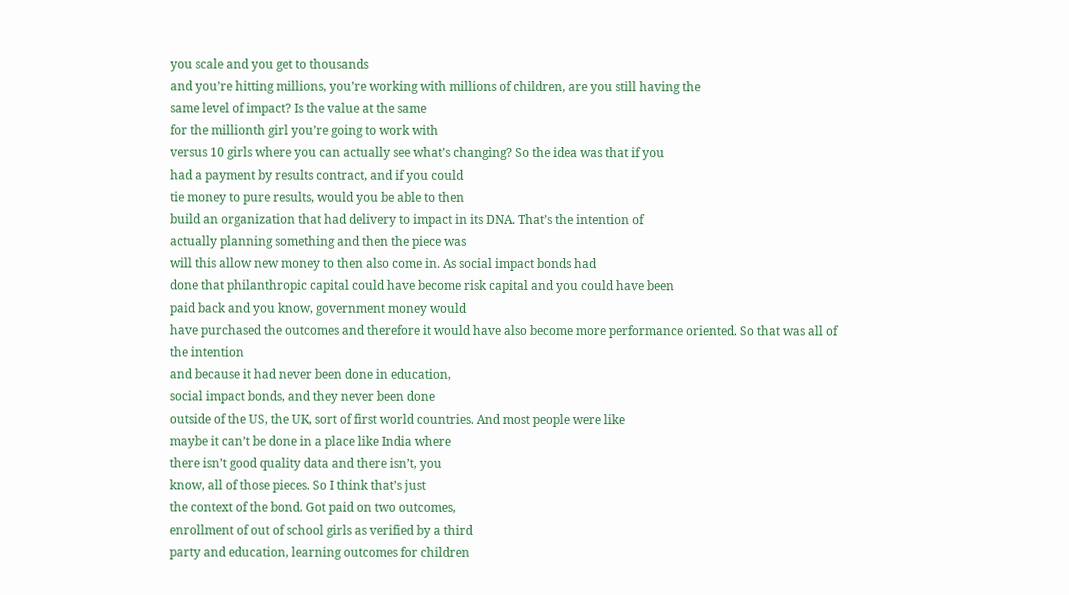you scale and you get to thousands
and you’re hitting millions, you’re working with millions of children, are you still having the
same level of impact? Is the value at the same
for the millionth girl you’re going to work with
versus 10 girls where you can actually see what’s changing? So the idea was that if you
had a payment by results contract, and if you could
tie money to pure results, would you be able to then
build an organization that had delivery to impact in its DNA. That’s the intention of
actually planning something and then the piece was
will this allow new money to then also come in. As social impact bonds had
done that philanthropic capital could have become risk capital and you could have been
paid back and you know, government money would
have purchased the outcomes and therefore it would have also become more performance oriented. So that was all of the intention
and because it had never been done in education,
social impact bonds, and they never been done
outside of the US, the UK, sort of first world countries. And most people were like
maybe it can’t be done in a place like India where
there isn’t good quality data and there isn’t, you
know, all of those pieces. So I think that’s just
the context of the bond. Got paid on two outcomes,
enrollment of out of school girls as verified by a third
party and education, learning outcomes for children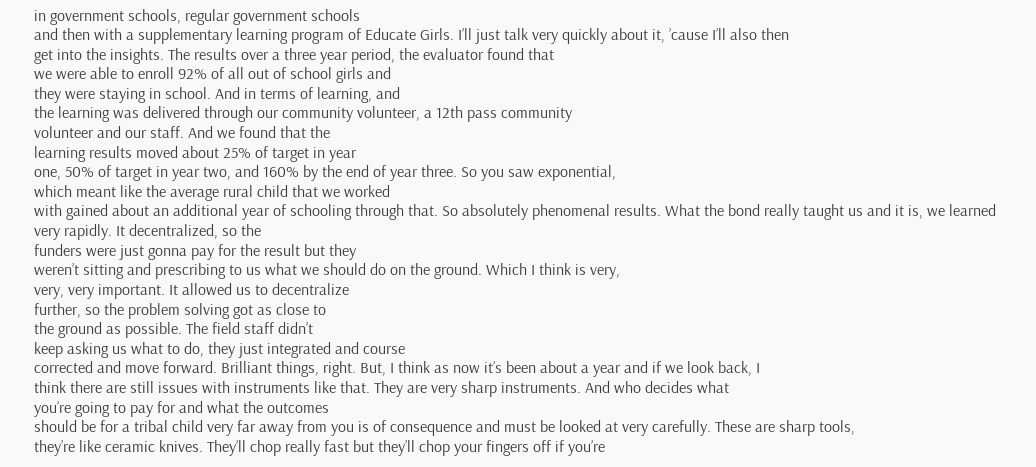in government schools, regular government schools
and then with a supplementary learning program of Educate Girls. I’ll just talk very quickly about it, ’cause I’ll also then
get into the insights. The results over a three year period, the evaluator found that
we were able to enroll 92% of all out of school girls and
they were staying in school. And in terms of learning, and
the learning was delivered through our community volunteer, a 12th pass community
volunteer and our staff. And we found that the
learning results moved about 25% of target in year
one, 50% of target in year two, and 160% by the end of year three. So you saw exponential,
which meant like the average rural child that we worked
with gained about an additional year of schooling through that. So absolutely phenomenal results. What the bond really taught us and it is, we learned very rapidly. It decentralized, so the
funders were just gonna pay for the result but they
weren’t sitting and prescribing to us what we should do on the ground. Which I think is very,
very, very important. It allowed us to decentralize
further, so the problem solving got as close to
the ground as possible. The field staff didn’t
keep asking us what to do, they just integrated and course
corrected and move forward. Brilliant things, right. But, I think as now it’s been about a year and if we look back, I
think there are still issues with instruments like that. They are very sharp instruments. And who decides what
you’re going to pay for and what the outcomes
should be for a tribal child very far away from you is of consequence and must be looked at very carefully. These are sharp tools,
they’re like ceramic knives. They’ll chop really fast but they’ll chop your fingers off if you’re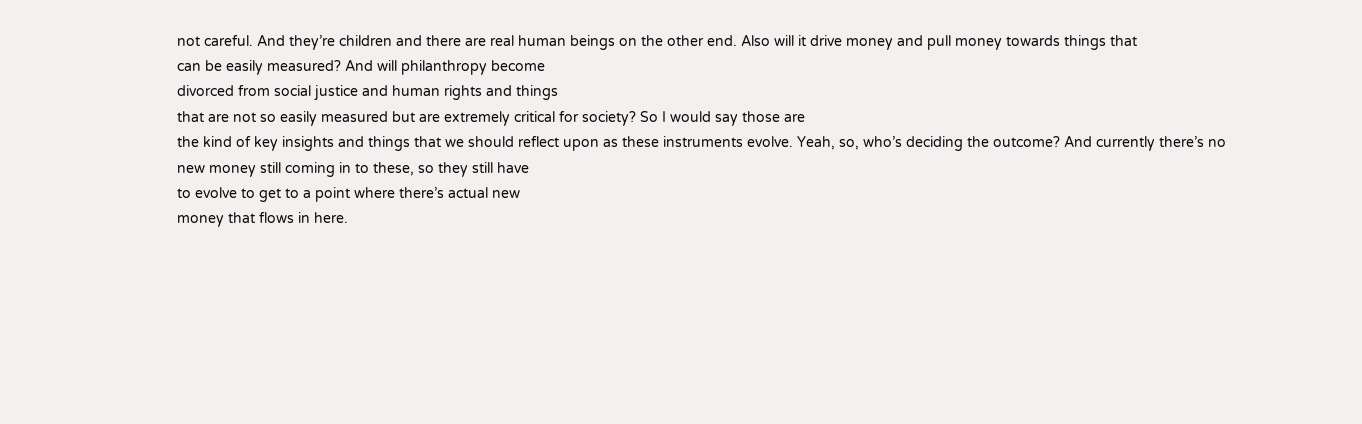not careful. And they’re children and there are real human beings on the other end. Also will it drive money and pull money towards things that
can be easily measured? And will philanthropy become
divorced from social justice and human rights and things
that are not so easily measured but are extremely critical for society? So I would say those are
the kind of key insights and things that we should reflect upon as these instruments evolve. Yeah, so, who’s deciding the outcome? And currently there’s no
new money still coming in to these, so they still have
to evolve to get to a point where there’s actual new
money that flows in here.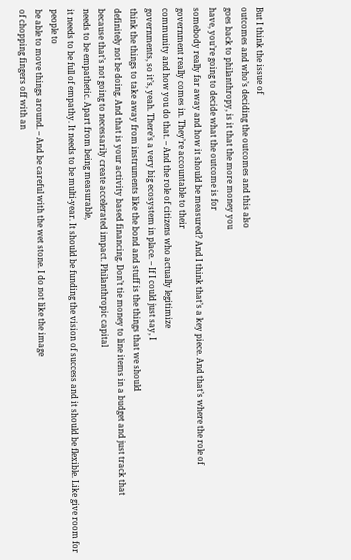But I think the issue of
outcomes and who’s deciding the outcomes and this also
goes back to philanthropy, is it that the more money you
have, you’re going to decide what the outcome is for
somebody really far away and how it should be measured? And I think that’s a key piece. And that’s where the role of
government really comes in. They’re accountable to their
community and how you do that. – And the role of citizens who actually legitimize
governments, so it’s, yeah. There’s a very big ecosystem in place. – If I could just say, I
think the things to take away from instruments like the bond and stuff is the things that we should
definitely not be doing. And that is your activity based financing. Don’t tie money to line items in a budget and just track that
because that’s not going to necessarily create accelerated impact. Philanthropic capital
needs to be empathetic. Apart from being measurable,
it needs to be full of empathy. It needs to be multi-year. It should be funding the vision of success and it should be flexible. Like give room for people to
be able to move things around. – And be careful with the wet stone. I do not like the image
of chopping fingers off with an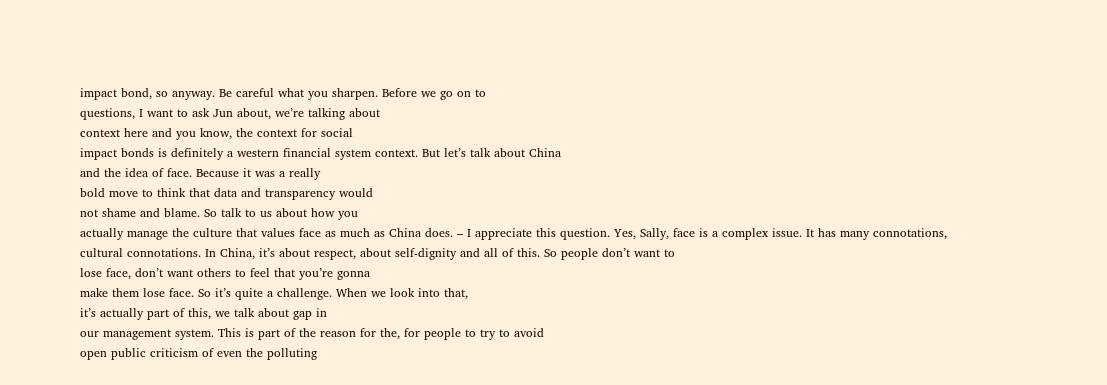impact bond, so anyway. Be careful what you sharpen. Before we go on to
questions, I want to ask Jun about, we’re talking about
context here and you know, the context for social
impact bonds is definitely a western financial system context. But let’s talk about China
and the idea of face. Because it was a really
bold move to think that data and transparency would
not shame and blame. So talk to us about how you
actually manage the culture that values face as much as China does. – I appreciate this question. Yes, Sally, face is a complex issue. It has many connotations,
cultural connotations. In China, it’s about respect, about self-dignity and all of this. So people don’t want to
lose face, don’t want others to feel that you’re gonna
make them lose face. So it’s quite a challenge. When we look into that,
it’s actually part of this, we talk about gap in
our management system. This is part of the reason for the, for people to try to avoid
open public criticism of even the polluting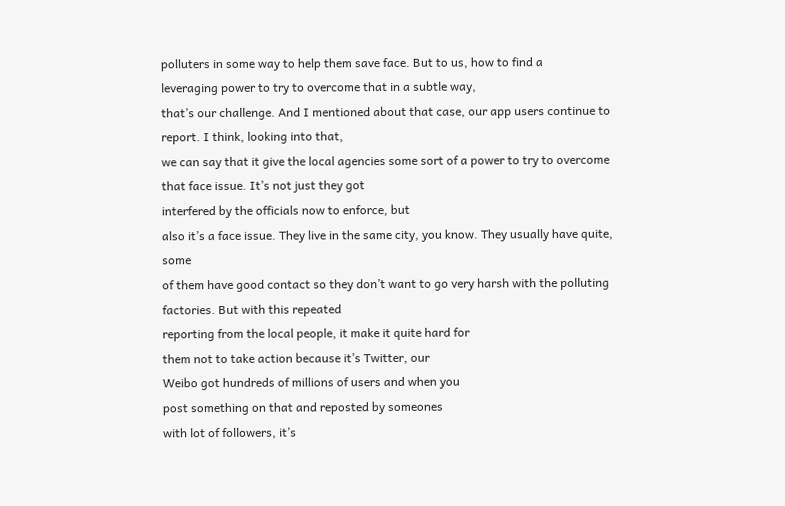polluters in some way to help them save face. But to us, how to find a
leveraging power to try to overcome that in a subtle way,
that’s our challenge. And I mentioned about that case, our app users continue to report. I think, looking into that,
we can say that it give the local agencies some sort of a power to try to overcome that face issue. It’s not just they got
interfered by the officials now to enforce, but
also it’s a face issue. They live in the same city, you know. They usually have quite, some
of them have good contact so they don’t want to go very harsh with the polluting factories. But with this repeated
reporting from the local people, it make it quite hard for
them not to take action because it’s Twitter, our
Weibo got hundreds of millions of users and when you
post something on that and reposted by someones
with lot of followers, it’s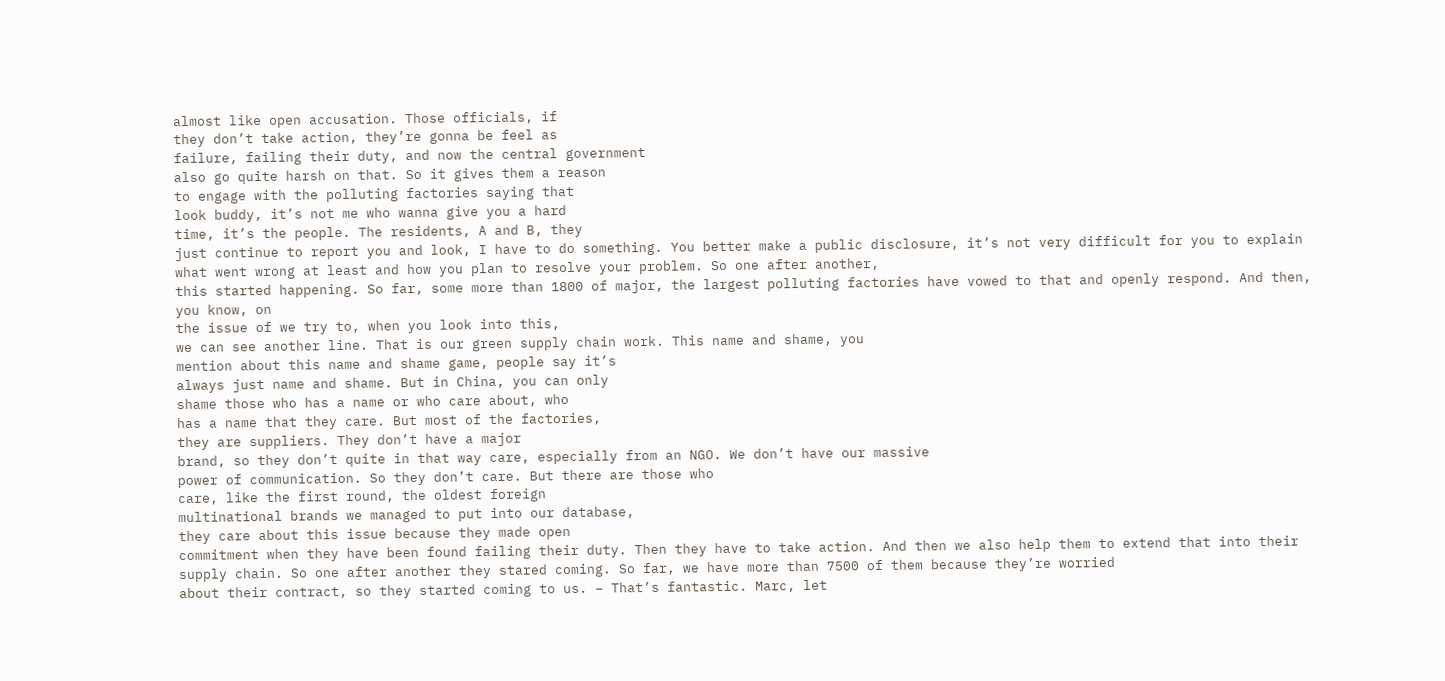almost like open accusation. Those officials, if
they don’t take action, they’re gonna be feel as
failure, failing their duty, and now the central government
also go quite harsh on that. So it gives them a reason
to engage with the polluting factories saying that
look buddy, it’s not me who wanna give you a hard
time, it’s the people. The residents, A and B, they
just continue to report you and look, I have to do something. You better make a public disclosure, it’s not very difficult for you to explain what went wrong at least and how you plan to resolve your problem. So one after another,
this started happening. So far, some more than 1800 of major, the largest polluting factories have vowed to that and openly respond. And then, you know, on
the issue of we try to, when you look into this,
we can see another line. That is our green supply chain work. This name and shame, you
mention about this name and shame game, people say it’s
always just name and shame. But in China, you can only
shame those who has a name or who care about, who
has a name that they care. But most of the factories,
they are suppliers. They don’t have a major
brand, so they don’t quite in that way care, especially from an NGO. We don’t have our massive
power of communication. So they don’t care. But there are those who
care, like the first round, the oldest foreign
multinational brands we managed to put into our database,
they care about this issue because they made open
commitment when they have been found failing their duty. Then they have to take action. And then we also help them to extend that into their supply chain. So one after another they stared coming. So far, we have more than 7500 of them because they’re worried
about their contract, so they started coming to us. – That’s fantastic. Marc, let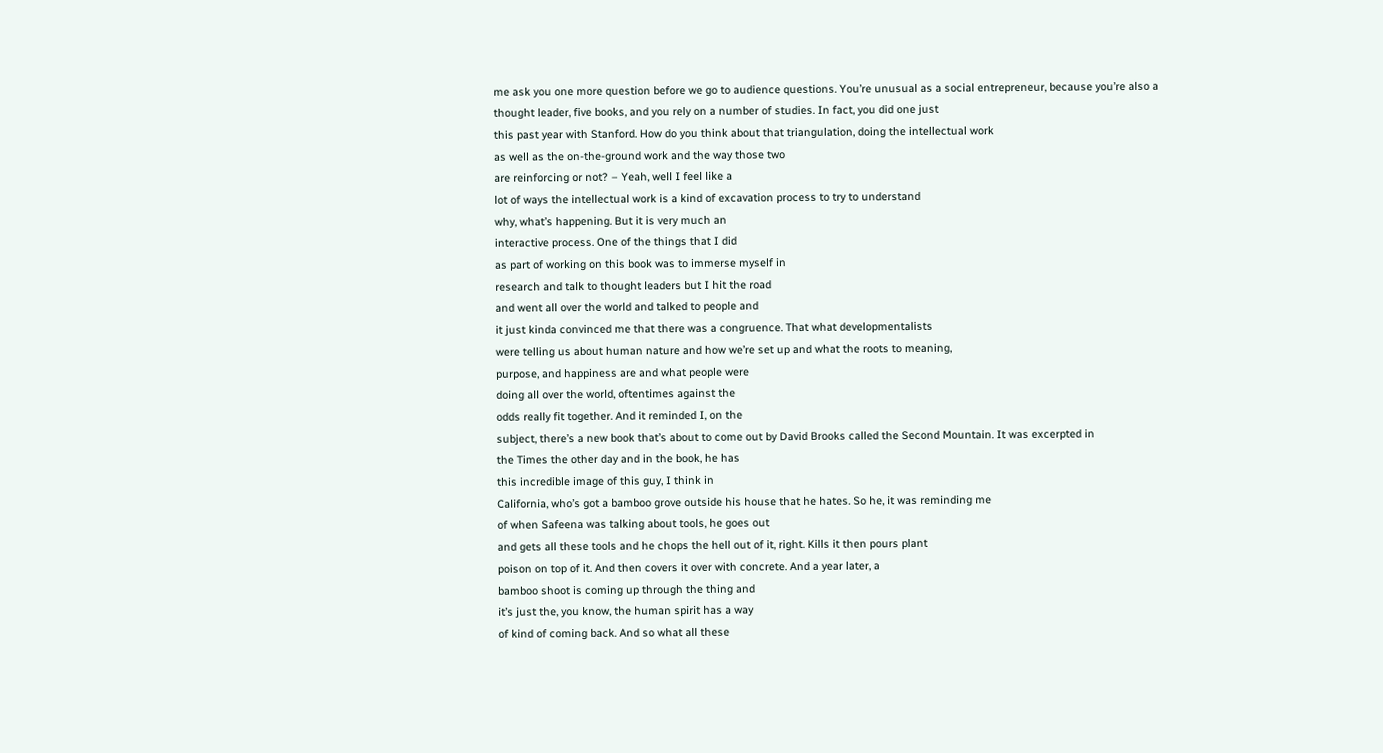me ask you one more question before we go to audience questions. You’re unusual as a social entrepreneur, because you’re also a
thought leader, five books, and you rely on a number of studies. In fact, you did one just
this past year with Stanford. How do you think about that triangulation, doing the intellectual work
as well as the on-the-ground work and the way those two
are reinforcing or not? – Yeah, well I feel like a
lot of ways the intellectual work is a kind of excavation process to try to understand
why, what’s happening. But it is very much an
interactive process. One of the things that I did
as part of working on this book was to immerse myself in
research and talk to thought leaders but I hit the road
and went all over the world and talked to people and
it just kinda convinced me that there was a congruence. That what developmentalists
were telling us about human nature and how we’re set up and what the roots to meaning,
purpose, and happiness are and what people were
doing all over the world, oftentimes against the
odds really fit together. And it reminded I, on the
subject, there’s a new book that’s about to come out by David Brooks called the Second Mountain. It was excerpted in
the Times the other day and in the book, he has
this incredible image of this guy, I think in
California, who’s got a bamboo grove outside his house that he hates. So he, it was reminding me
of when Safeena was talking about tools, he goes out
and gets all these tools and he chops the hell out of it, right. Kills it then pours plant
poison on top of it. And then covers it over with concrete. And a year later, a
bamboo shoot is coming up through the thing and
it’s just the, you know, the human spirit has a way
of kind of coming back. And so what all these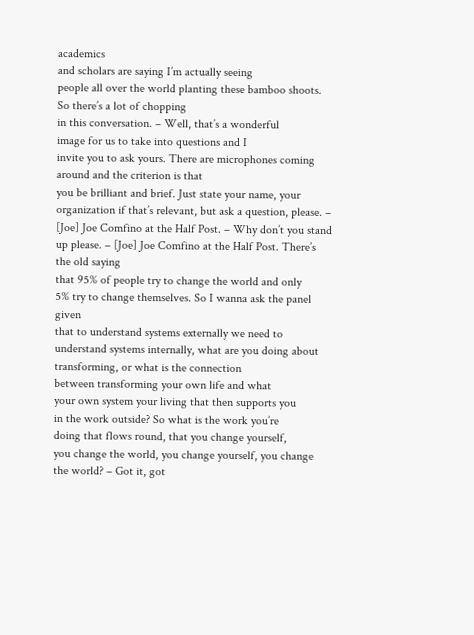academics
and scholars are saying I’m actually seeing
people all over the world planting these bamboo shoots. So there’s a lot of chopping
in this conversation. – Well, that’s a wonderful
image for us to take into questions and I
invite you to ask yours. There are microphones coming around and the criterion is that
you be brilliant and brief. Just state your name, your
organization if that’s relevant, but ask a question, please. – [Joe] Joe Comfino at the Half Post. – Why don’t you stand up please. – [Joe] Joe Comfino at the Half Post. There’s the old saying
that 95% of people try to change the world and only
5% try to change themselves. So I wanna ask the panel given
that to understand systems externally we need to
understand systems internally, what are you doing about transforming, or what is the connection
between transforming your own life and what
your own system your living that then supports you
in the work outside? So what is the work you’re
doing that flows round, that you change yourself,
you change the world, you change yourself, you change the world? – Got it, got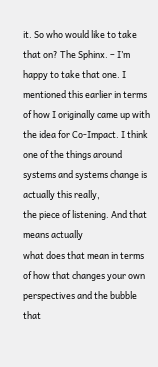it. So who would like to take that on? The Sphinx. – I’m happy to take that one. I mentioned this earlier in terms of how I originally came up with
the idea for Co-Impact. I think one of the things around
systems and systems change is actually this really,
the piece of listening. And that means actually
what does that mean in terms of how that changes your own perspectives and the bubble that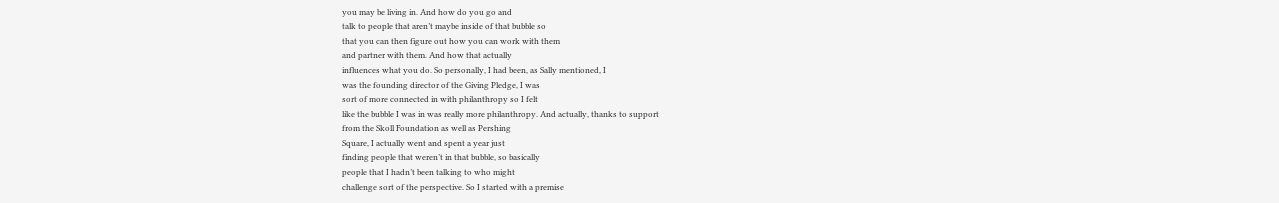you may be living in. And how do you go and
talk to people that aren’t maybe inside of that bubble so
that you can then figure out how you can work with them
and partner with them. And how that actually
influences what you do. So personally, I had been, as Sally mentioned, I
was the founding director of the Giving Pledge, I was
sort of more connected in with philanthropy so I felt
like the bubble I was in was really more philanthropy. And actually, thanks to support
from the Skoll Foundation as well as Pershing
Square, I actually went and spent a year just
finding people that weren’t in that bubble, so basically
people that I hadn’t been talking to who might
challenge sort of the perspective. So I started with a premise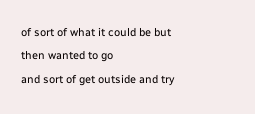of sort of what it could be but then wanted to go
and sort of get outside and try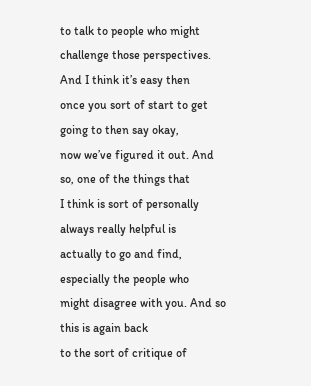to talk to people who might challenge those perspectives. And I think it’s easy then
once you sort of start to get going to then say okay,
now we’ve figured it out. And so, one of the things that
I think is sort of personally always really helpful is
actually to go and find, especially the people who
might disagree with you. And so this is again back
to the sort of critique of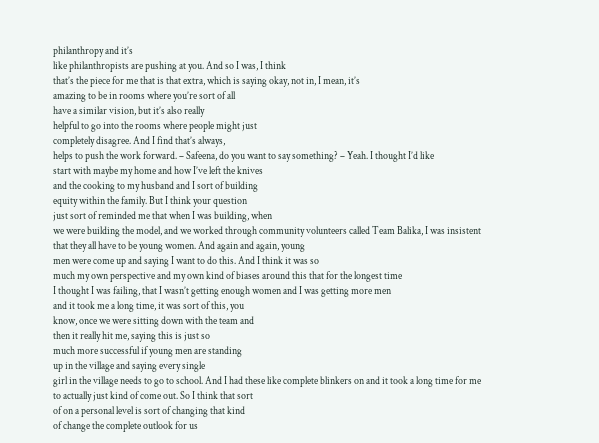philanthropy and it’s
like philanthropists are pushing at you. And so I was, I think
that’s the piece for me that is that extra, which is saying okay, not in, I mean, it’s
amazing to be in rooms where you’re sort of all
have a similar vision, but it’s also really
helpful to go into the rooms where people might just
completely disagree. And I find that’s always,
helps to push the work forward. – Safeena, do you want to say something? – Yeah. I thought I’d like
start with maybe my home and how I’ve left the knives
and the cooking to my husband and I sort of building
equity within the family. But I think your question
just sort of reminded me that when I was building, when
we were building the model, and we worked through community volunteers called Team Balika, I was insistent that they all have to be young women. And again and again, young
men were come up and saying I want to do this. And I think it was so
much my own perspective and my own kind of biases around this that for the longest time
I thought I was failing, that I wasn’t getting enough women and I was getting more men
and it took me a long time, it was sort of this, you
know, once we were sitting down with the team and
then it really hit me, saying this is just so
much more successful if young men are standing
up in the village and saying every single
girl in the village needs to go to school. And I had these like complete blinkers on and it took a long time for me to actually just kind of come out. So I think that sort
of on a personal level is sort of changing that kind
of change the complete outlook for us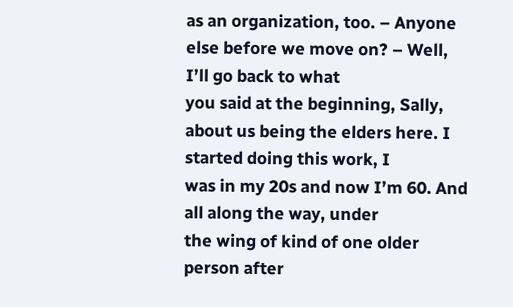as an organization, too. – Anyone else before we move on? – Well, I’ll go back to what
you said at the beginning, Sally, about us being the elders here. I started doing this work, I
was in my 20s and now I’m 60. And all along the way, under
the wing of kind of one older person after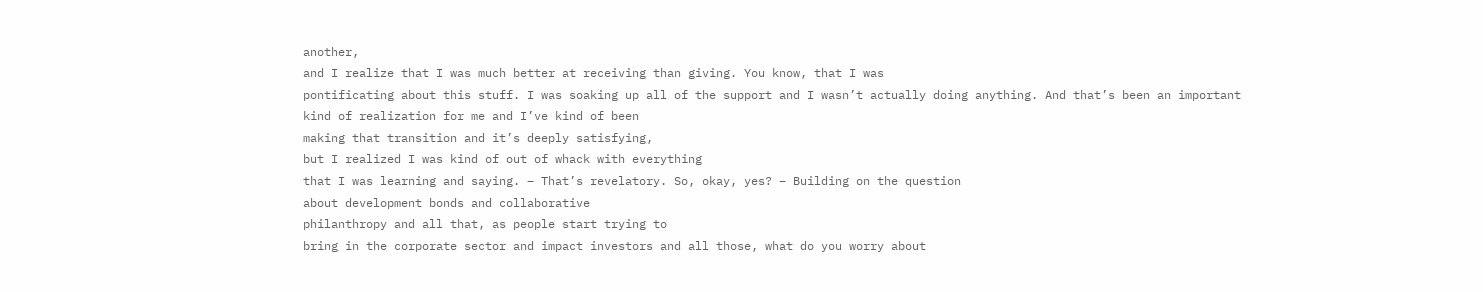another,
and I realize that I was much better at receiving than giving. You know, that I was
pontificating about this stuff. I was soaking up all of the support and I wasn’t actually doing anything. And that’s been an important
kind of realization for me and I’ve kind of been
making that transition and it’s deeply satisfying,
but I realized I was kind of out of whack with everything
that I was learning and saying. – That’s revelatory. So, okay, yes? – Building on the question
about development bonds and collaborative
philanthropy and all that, as people start trying to
bring in the corporate sector and impact investors and all those, what do you worry about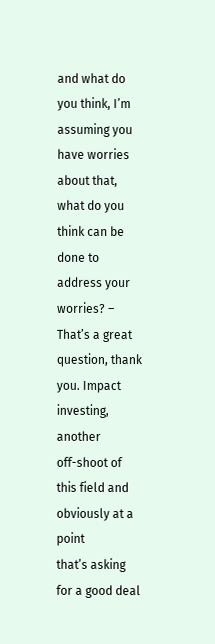and what do you think, I’m assuming you have worries about that, what do you think can be
done to address your worries? – That’s a great question, thank you. Impact investing, another
off-shoot of this field and obviously at a point
that’s asking for a good deal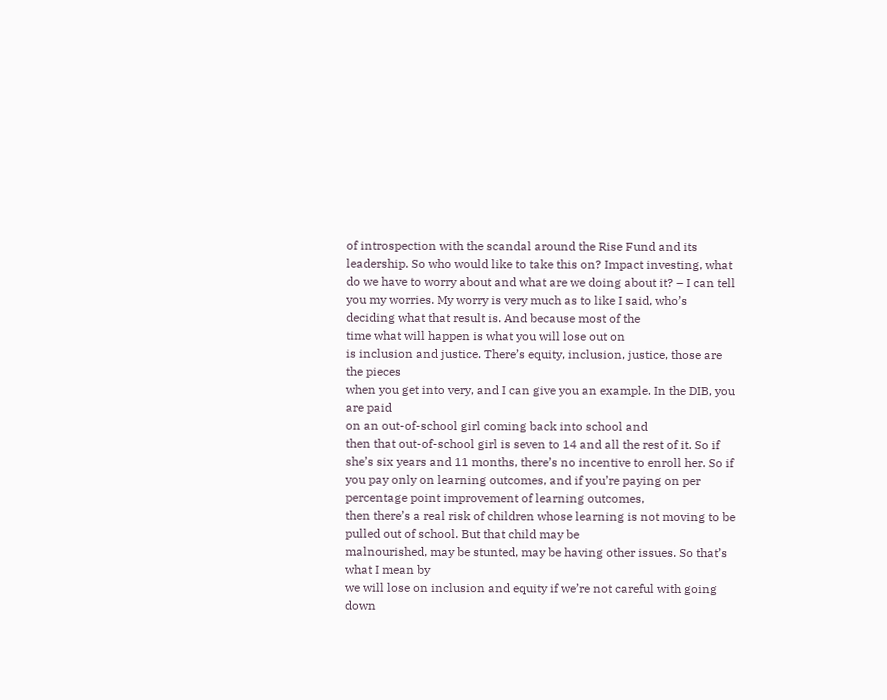of introspection with the scandal around the Rise Fund and its leadership. So who would like to take this on? Impact investing, what
do we have to worry about and what are we doing about it? – I can tell you my worries. My worry is very much as to like I said, who’s deciding what that result is. And because most of the
time what will happen is what you will lose out on
is inclusion and justice. There’s equity, inclusion, justice, those are the pieces
when you get into very, and I can give you an example. In the DIB, you are paid
on an out-of-school girl coming back into school and
then that out-of-school girl is seven to 14 and all the rest of it. So if she’s six years and 11 months, there’s no incentive to enroll her. So if you pay only on learning outcomes, and if you’re paying on per
percentage point improvement of learning outcomes,
then there’s a real risk of children whose learning is not moving to be pulled out of school. But that child may be
malnourished, may be stunted, may be having other issues. So that’s what I mean by
we will lose on inclusion and equity if we’re not careful with going down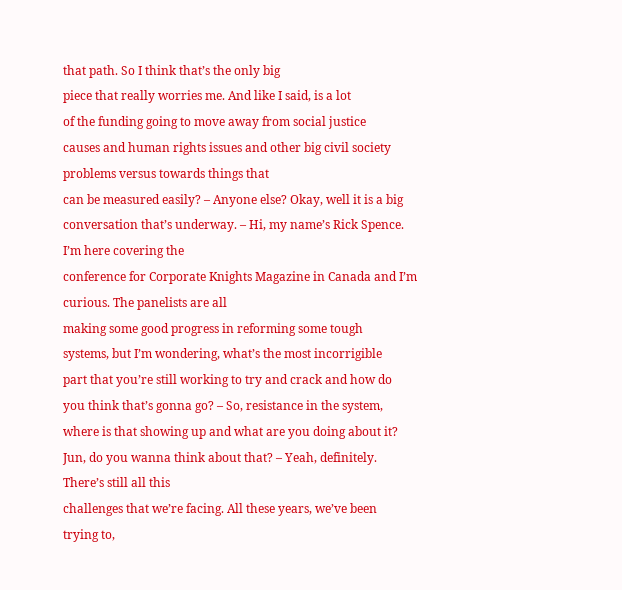that path. So I think that’s the only big
piece that really worries me. And like I said, is a lot
of the funding going to move away from social justice
causes and human rights issues and other big civil society problems versus towards things that
can be measured easily? – Anyone else? Okay, well it is a big
conversation that’s underway. – Hi, my name’s Rick Spence. I’m here covering the
conference for Corporate Knights Magazine in Canada and I’m curious. The panelists are all
making some good progress in reforming some tough
systems, but I’m wondering, what’s the most incorrigible
part that you’re still working to try and crack and how do
you think that’s gonna go? – So, resistance in the system, where is that showing up and what are you doing about it? Jun, do you wanna think about that? – Yeah, definitely. There’s still all this
challenges that we’re facing. All these years, we’ve been
trying to,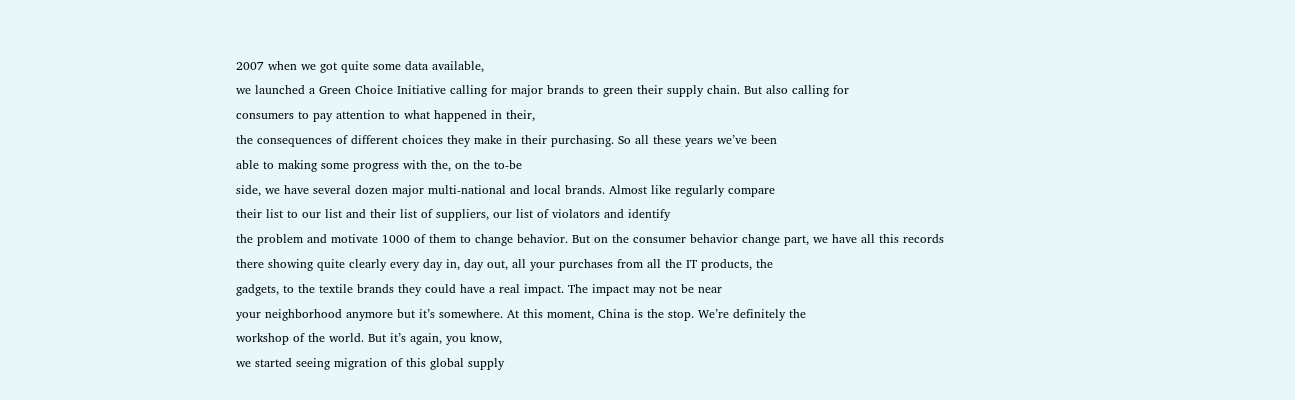2007 when we got quite some data available,
we launched a Green Choice Initiative calling for major brands to green their supply chain. But also calling for
consumers to pay attention to what happened in their,
the consequences of different choices they make in their purchasing. So all these years we’ve been
able to making some progress with the, on the to-be
side, we have several dozen major multi-national and local brands. Almost like regularly compare
their list to our list and their list of suppliers, our list of violators and identify
the problem and motivate 1000 of them to change behavior. But on the consumer behavior change part, we have all this records
there showing quite clearly every day in, day out, all your purchases from all the IT products, the
gadgets, to the textile brands they could have a real impact. The impact may not be near
your neighborhood anymore but it’s somewhere. At this moment, China is the stop. We’re definitely the
workshop of the world. But it’s again, you know,
we started seeing migration of this global supply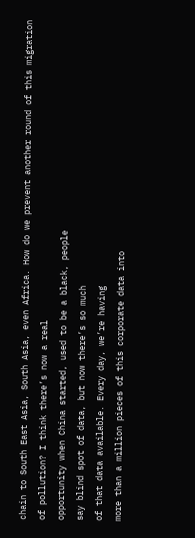chain to South East Asia, South Asia, even Africa. How do we prevent another round of this migration of pollution? I think there’s now a real
opportunity when China started, used to be a black, people
say blind spot of data, but now there’s so much
of that data available. Every day, we’re having
more than a million pieces of this corporate data into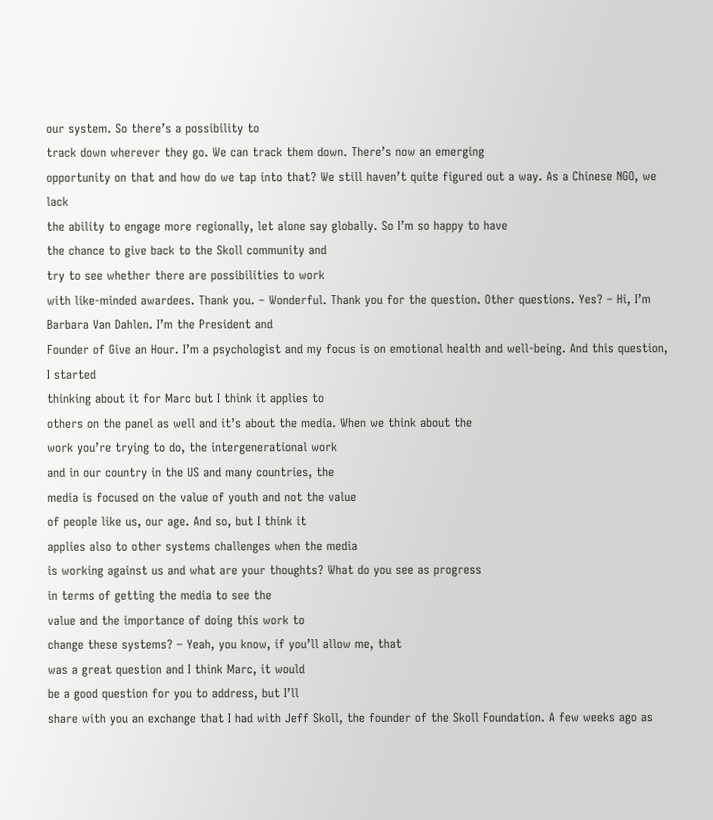our system. So there’s a possibility to
track down wherever they go. We can track them down. There’s now an emerging
opportunity on that and how do we tap into that? We still haven’t quite figured out a way. As a Chinese NGO, we lack
the ability to engage more regionally, let alone say globally. So I’m so happy to have
the chance to give back to the Skoll community and
try to see whether there are possibilities to work
with like-minded awardees. Thank you. – Wonderful. Thank you for the question. Other questions. Yes? – Hi, I’m Barbara Van Dahlen. I’m the President and
Founder of Give an Hour. I’m a psychologist and my focus is on emotional health and well-being. And this question, I started
thinking about it for Marc but I think it applies to
others on the panel as well and it’s about the media. When we think about the
work you’re trying to do, the intergenerational work
and in our country in the US and many countries, the
media is focused on the value of youth and not the value
of people like us, our age. And so, but I think it
applies also to other systems challenges when the media
is working against us and what are your thoughts? What do you see as progress
in terms of getting the media to see the
value and the importance of doing this work to
change these systems? – Yeah, you know, if you’ll allow me, that
was a great question and I think Marc, it would
be a good question for you to address, but I’ll
share with you an exchange that I had with Jeff Skoll, the founder of the Skoll Foundation. A few weeks ago as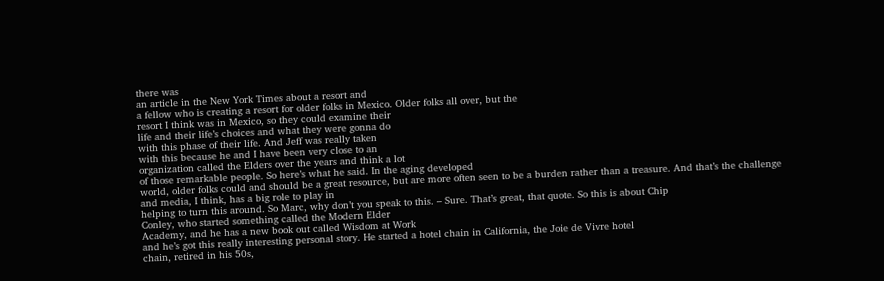there was
an article in the New York Times about a resort and
a fellow who is creating a resort for older folks in Mexico. Older folks all over, but the
resort I think was in Mexico, so they could examine their
life and their life’s choices and what they were gonna do
with this phase of their life. And Jeff was really taken
with this because he and I have been very close to an
organization called the Elders over the years and think a lot
of those remarkable people. So here’s what he said. In the aging developed
world, older folks could and should be a great resource, but are more often seen to be a burden rather than a treasure. And that’s the challenge
and media, I think, has a big role to play in
helping to turn this around. So Marc, why don’t you speak to this. – Sure. That’s great, that quote. So this is about Chip
Conley, who started something called the Modern Elder
Academy, and he has a new book out called Wisdom at Work
and he’s got this really interesting personal story. He started a hotel chain in California, the Joie de Vivre hotel
chain, retired in his 50s,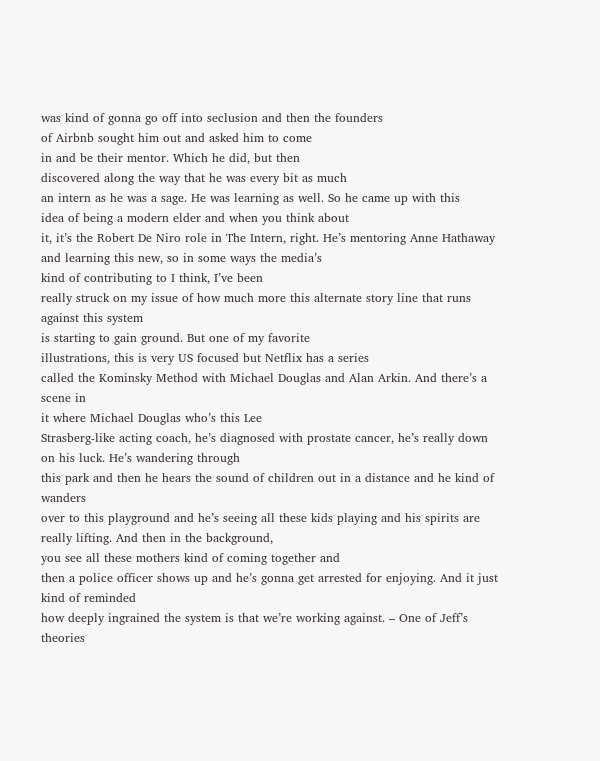was kind of gonna go off into seclusion and then the founders
of Airbnb sought him out and asked him to come
in and be their mentor. Which he did, but then
discovered along the way that he was every bit as much
an intern as he was a sage. He was learning as well. So he came up with this
idea of being a modern elder and when you think about
it, it’s the Robert De Niro role in The Intern, right. He’s mentoring Anne Hathaway
and learning this new, so in some ways the media’s
kind of contributing to I think, I’ve been
really struck on my issue of how much more this alternate story line that runs against this system
is starting to gain ground. But one of my favorite
illustrations, this is very US focused but Netflix has a series
called the Kominsky Method with Michael Douglas and Alan Arkin. And there’s a scene in
it where Michael Douglas who’s this Lee
Strasberg-like acting coach, he’s diagnosed with prostate cancer, he’s really down on his luck. He’s wandering through
this park and then he hears the sound of children out in a distance and he kind of wanders
over to this playground and he’s seeing all these kids playing and his spirits are really lifting. And then in the background,
you see all these mothers kind of coming together and
then a police officer shows up and he’s gonna get arrested for enjoying. And it just kind of reminded
how deeply ingrained the system is that we’re working against. – One of Jeff’s theories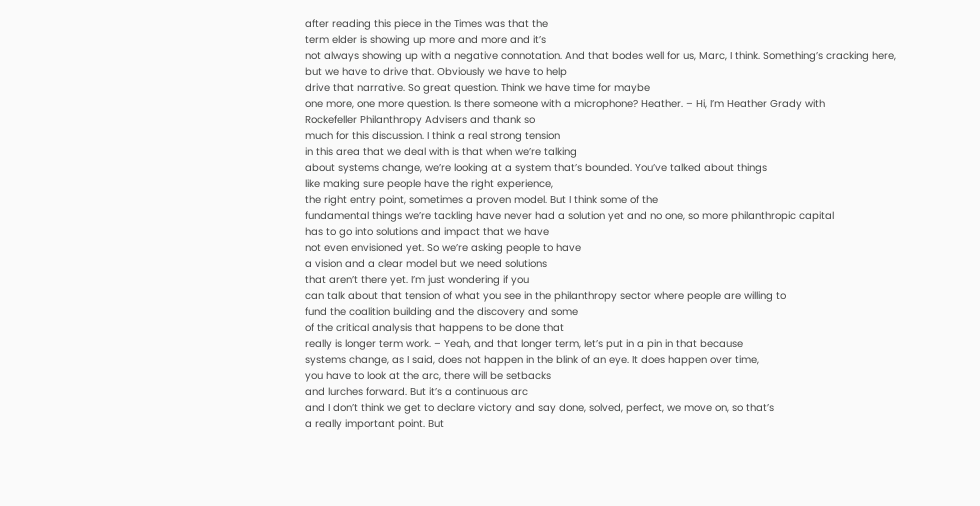after reading this piece in the Times was that the
term elder is showing up more and more and it’s
not always showing up with a negative connotation. And that bodes well for us, Marc, I think. Something’s cracking here,
but we have to drive that. Obviously we have to help
drive that narrative. So great question. Think we have time for maybe
one more, one more question. Is there someone with a microphone? Heather. – Hi, I’m Heather Grady with
Rockefeller Philanthropy Advisers and thank so
much for this discussion. I think a real strong tension
in this area that we deal with is that when we’re talking
about systems change, we’re looking at a system that’s bounded. You’ve talked about things
like making sure people have the right experience,
the right entry point, sometimes a proven model. But I think some of the
fundamental things we’re tackling have never had a solution yet and no one, so more philanthropic capital
has to go into solutions and impact that we have
not even envisioned yet. So we’re asking people to have
a vision and a clear model but we need solutions
that aren’t there yet. I’m just wondering if you
can talk about that tension of what you see in the philanthropy sector where people are willing to
fund the coalition building and the discovery and some
of the critical analysis that happens to be done that
really is longer term work. – Yeah, and that longer term, let’s put in a pin in that because
systems change, as I said, does not happen in the blink of an eye. It does happen over time,
you have to look at the arc, there will be setbacks
and lurches forward. But it’s a continuous arc
and I don’t think we get to declare victory and say done, solved, perfect, we move on, so that’s
a really important point. But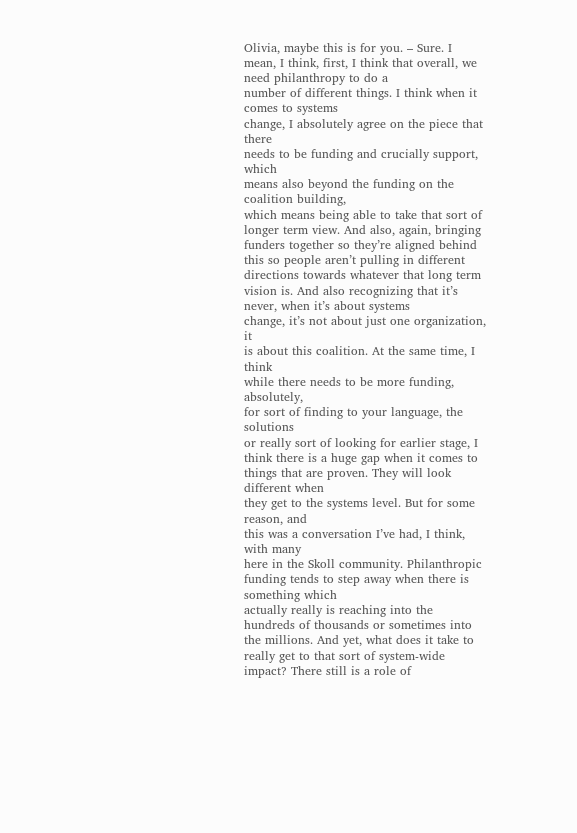Olivia, maybe this is for you. – Sure. I mean, I think, first, I think that overall, we need philanthropy to do a
number of different things. I think when it comes to systems
change, I absolutely agree on the piece that there
needs to be funding and crucially support, which
means also beyond the funding on the coalition building,
which means being able to take that sort of longer term view. And also, again, bringing funders together so they’re aligned behind
this so people aren’t pulling in different directions towards whatever that long term vision is. And also recognizing that it’s never, when it’s about systems
change, it’s not about just one organization, it
is about this coalition. At the same time, I think
while there needs to be more funding, absolutely,
for sort of finding to your language, the solutions
or really sort of looking for earlier stage, I
think there is a huge gap when it comes to things that are proven. They will look different when
they get to the systems level. But for some reason, and
this was a conversation I’ve had, I think, with many
here in the Skoll community. Philanthropic funding tends to step away when there is something which
actually really is reaching into the hundreds of thousands or sometimes into the millions. And yet, what does it take to really get to that sort of system-wide impact? There still is a role of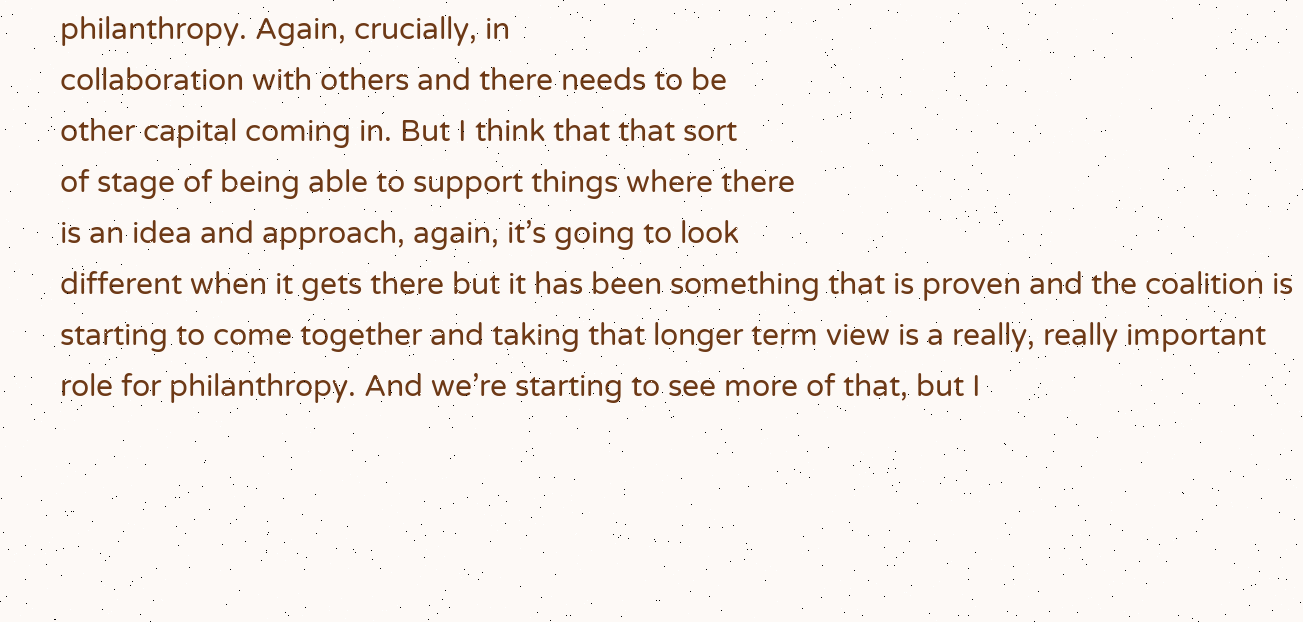philanthropy. Again, crucially, in
collaboration with others and there needs to be
other capital coming in. But I think that that sort
of stage of being able to support things where there
is an idea and approach, again, it’s going to look
different when it gets there but it has been something that is proven and the coalition is
starting to come together and taking that longer term view is a really, really important
role for philanthropy. And we’re starting to see more of that, but I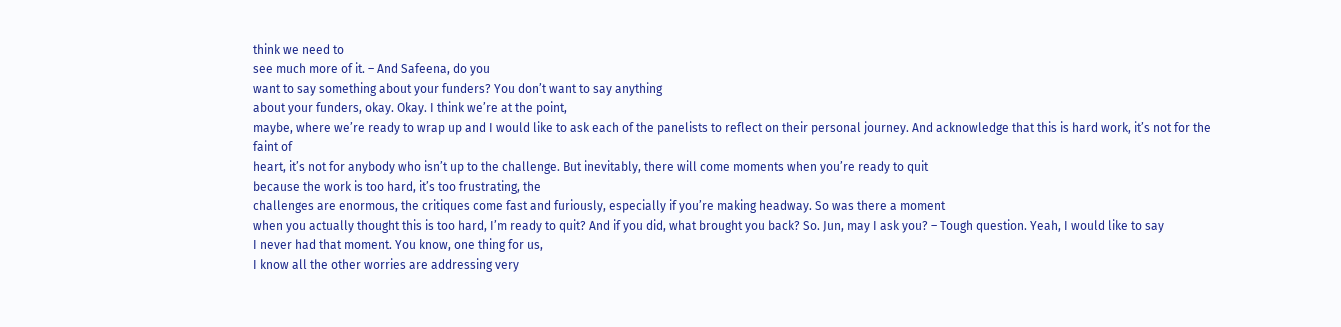think we need to
see much more of it. – And Safeena, do you
want to say something about your funders? You don’t want to say anything
about your funders, okay. Okay. I think we’re at the point,
maybe, where we’re ready to wrap up and I would like to ask each of the panelists to reflect on their personal journey. And acknowledge that this is hard work, it’s not for the faint of
heart, it’s not for anybody who isn’t up to the challenge. But inevitably, there will come moments when you’re ready to quit
because the work is too hard, it’s too frustrating, the
challenges are enormous, the critiques come fast and furiously, especially if you’re making headway. So was there a moment
when you actually thought this is too hard, I’m ready to quit? And if you did, what brought you back? So. Jun, may I ask you? – Tough question. Yeah, I would like to say
I never had that moment. You know, one thing for us,
I know all the other worries are addressing very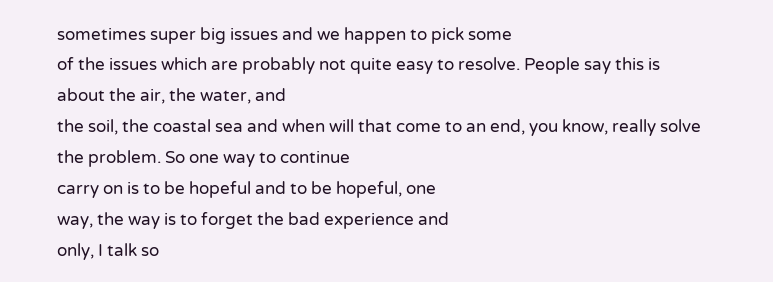sometimes super big issues and we happen to pick some
of the issues which are probably not quite easy to resolve. People say this is about the air, the water, and
the soil, the coastal sea and when will that come to an end, you know, really solve the problem. So one way to continue
carry on is to be hopeful and to be hopeful, one
way, the way is to forget the bad experience and
only, I talk so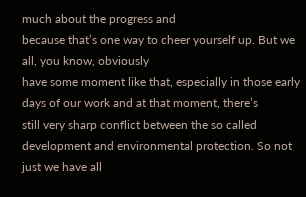much about the progress and
because that’s one way to cheer yourself up. But we all, you know, obviously
have some moment like that, especially in those early days of our work and at that moment, there’s
still very sharp conflict between the so called development and environmental protection. So not just we have all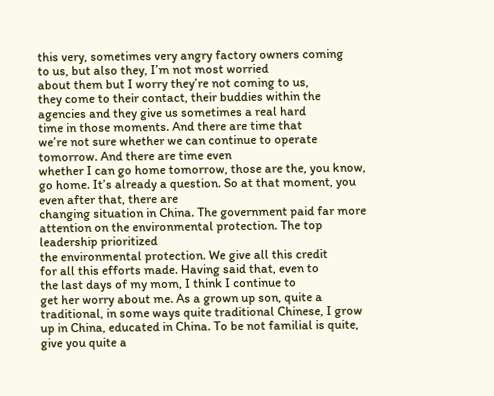this very, sometimes very angry factory owners coming
to us, but also they, I’m not most worried
about them but I worry they’re not coming to us,
they come to their contact, their buddies within the
agencies and they give us sometimes a real hard
time in those moments. And there are time that
we’re not sure whether we can continue to operate tomorrow. And there are time even
whether I can go home tomorrow, those are the, you know, go home. It’s already a question. So at that moment, you even after that, there are
changing situation in China. The government paid far more attention on the environmental protection. The top leadership prioritized
the environmental protection. We give all this credit
for all this efforts made. Having said that, even to
the last days of my mom, I think I continue to
get her worry about me. As a grown up son, quite a traditional, in some ways quite traditional Chinese, I grow up in China, educated in China. To be not familial is quite,
give you quite a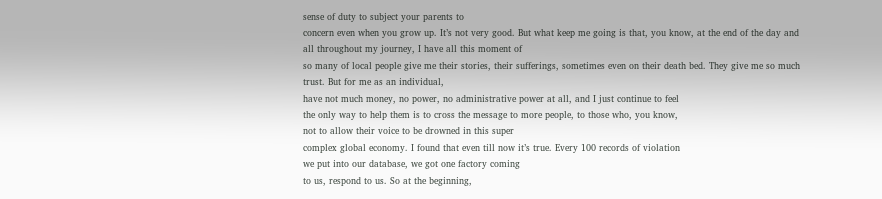sense of duty to subject your parents to
concern even when you grow up. It’s not very good. But what keep me going is that, you know, at the end of the day and
all throughout my journey, I have all this moment of
so many of local people give me their stories, their sufferings, sometimes even on their death bed. They give me so much trust. But for me as an individual,
have not much money, no power, no administrative power at all, and I just continue to feel
the only way to help them is to cross the message to more people, to those who, you know,
not to allow their voice to be drowned in this super
complex global economy. I found that even till now it’s true. Every 100 records of violation
we put into our database, we got one factory coming
to us, respond to us. So at the beginning,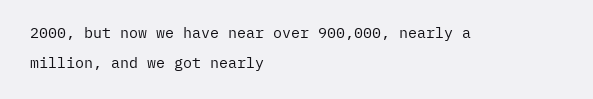2000, but now we have near over 900,000, nearly a million, and we got nearly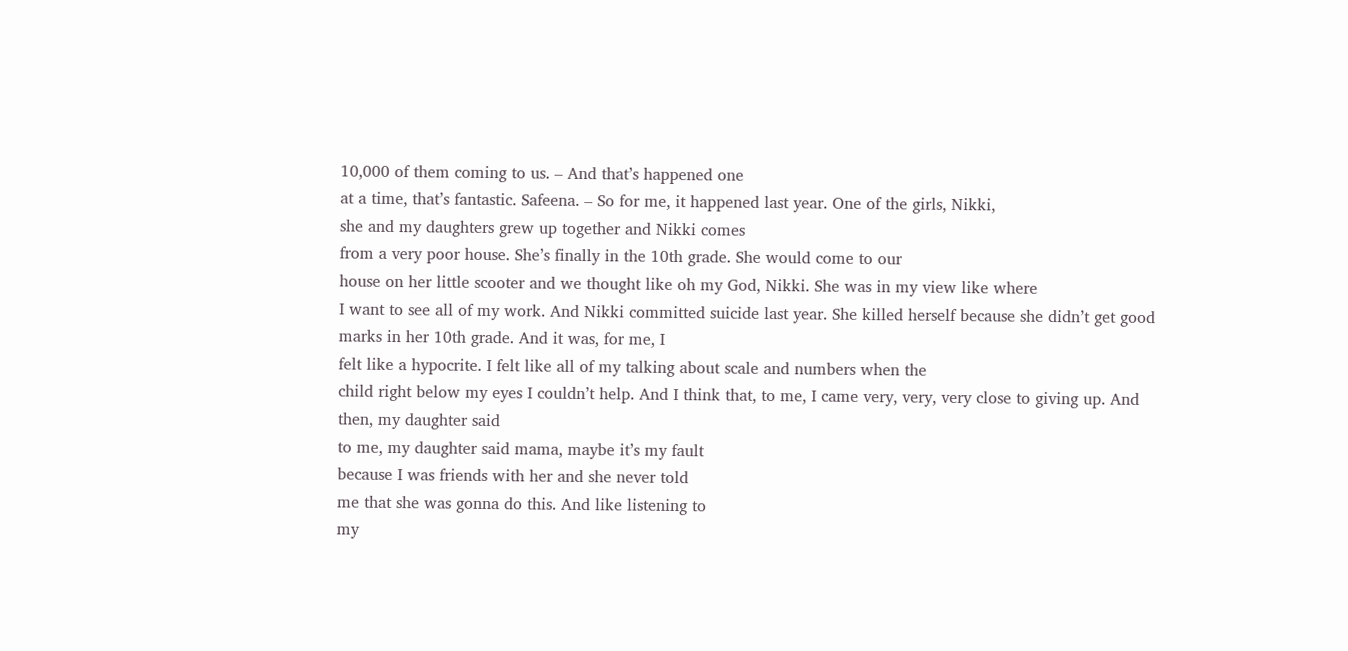10,000 of them coming to us. – And that’s happened one
at a time, that’s fantastic. Safeena. – So for me, it happened last year. One of the girls, Nikki,
she and my daughters grew up together and Nikki comes
from a very poor house. She’s finally in the 10th grade. She would come to our
house on her little scooter and we thought like oh my God, Nikki. She was in my view like where
I want to see all of my work. And Nikki committed suicide last year. She killed herself because she didn’t get good marks in her 10th grade. And it was, for me, I
felt like a hypocrite. I felt like all of my talking about scale and numbers when the
child right below my eyes I couldn’t help. And I think that, to me, I came very, very, very close to giving up. And then, my daughter said
to me, my daughter said mama, maybe it’s my fault
because I was friends with her and she never told
me that she was gonna do this. And like listening to
my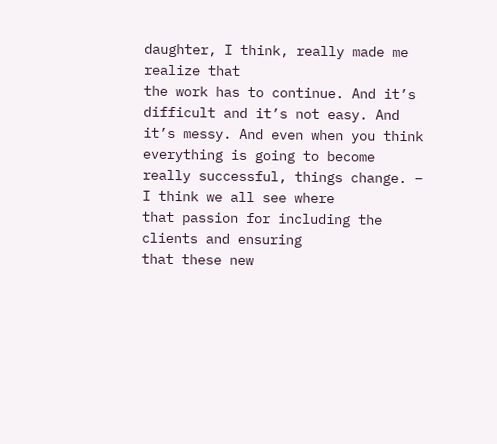daughter, I think, really made me realize that
the work has to continue. And it’s difficult and it’s not easy. And it’s messy. And even when you think
everything is going to become really successful, things change. – I think we all see where
that passion for including the clients and ensuring
that these new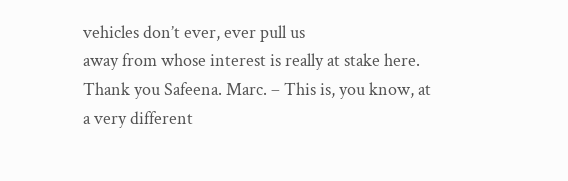vehicles don’t ever, ever pull us
away from whose interest is really at stake here. Thank you Safeena. Marc. – This is, you know, at
a very different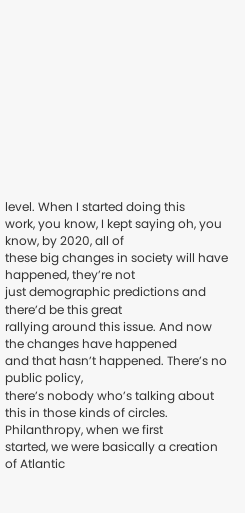level. When I started doing this
work, you know, I kept saying oh, you know, by 2020, all of
these big changes in society will have happened, they’re not
just demographic predictions and there’d be this great
rallying around this issue. And now the changes have happened
and that hasn’t happened. There’s no public policy,
there’s nobody who’s talking about this in those kinds of circles. Philanthropy, when we first
started, we were basically a creation of Atlantic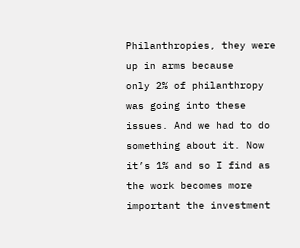Philanthropies, they were up in arms because
only 2% of philanthropy was going into these issues. And we had to do something about it. Now it’s 1% and so I find as
the work becomes more important the investment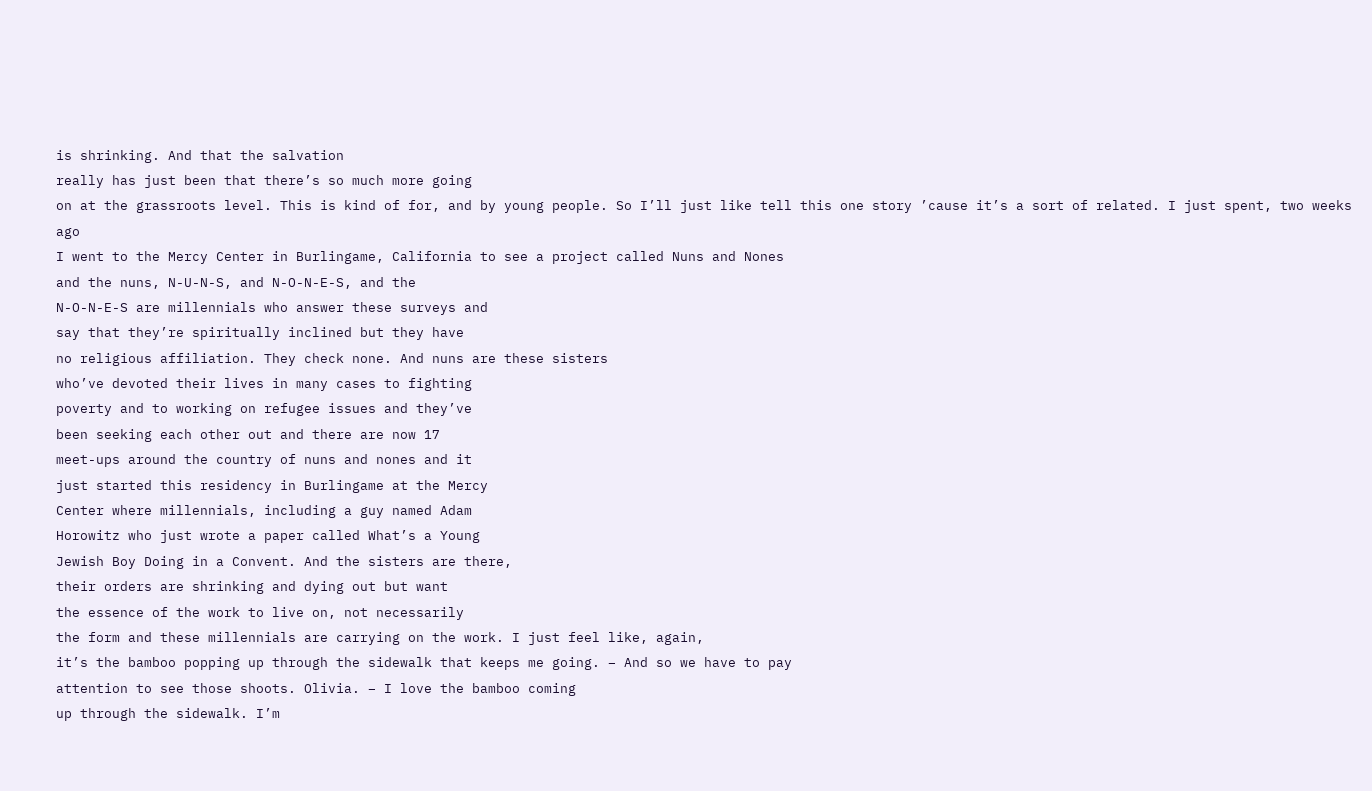is shrinking. And that the salvation
really has just been that there’s so much more going
on at the grassroots level. This is kind of for, and by young people. So I’ll just like tell this one story ’cause it’s a sort of related. I just spent, two weeks ago
I went to the Mercy Center in Burlingame, California to see a project called Nuns and Nones
and the nuns, N-U-N-S, and N-O-N-E-S, and the
N-O-N-E-S are millennials who answer these surveys and
say that they’re spiritually inclined but they have
no religious affiliation. They check none. And nuns are these sisters
who’ve devoted their lives in many cases to fighting
poverty and to working on refugee issues and they’ve
been seeking each other out and there are now 17
meet-ups around the country of nuns and nones and it
just started this residency in Burlingame at the Mercy
Center where millennials, including a guy named Adam
Horowitz who just wrote a paper called What’s a Young
Jewish Boy Doing in a Convent. And the sisters are there,
their orders are shrinking and dying out but want
the essence of the work to live on, not necessarily
the form and these millennials are carrying on the work. I just feel like, again,
it’s the bamboo popping up through the sidewalk that keeps me going. – And so we have to pay
attention to see those shoots. Olivia. – I love the bamboo coming
up through the sidewalk. I’m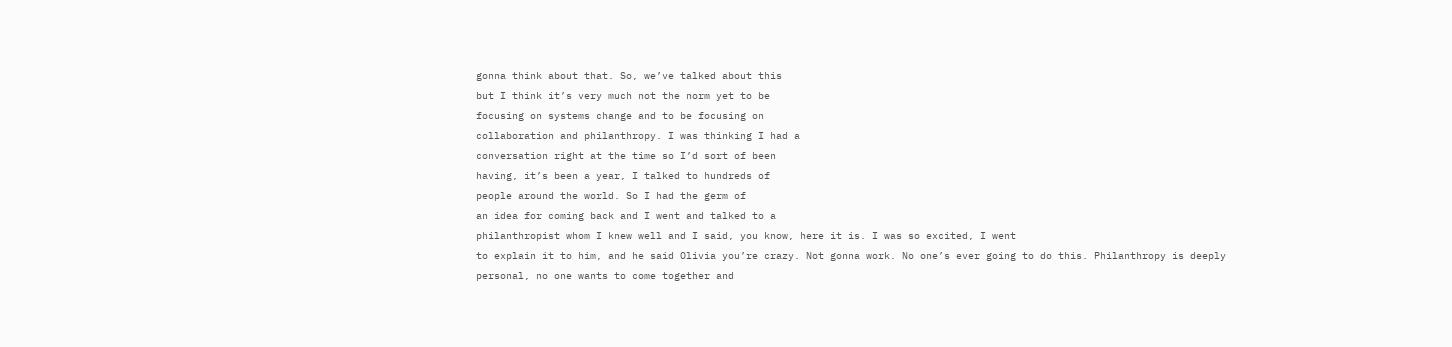gonna think about that. So, we’ve talked about this
but I think it’s very much not the norm yet to be
focusing on systems change and to be focusing on
collaboration and philanthropy. I was thinking I had a
conversation right at the time so I’d sort of been
having, it’s been a year, I talked to hundreds of
people around the world. So I had the germ of
an idea for coming back and I went and talked to a
philanthropist whom I knew well and I said, you know, here it is. I was so excited, I went
to explain it to him, and he said Olivia you’re crazy. Not gonna work. No one’s ever going to do this. Philanthropy is deeply
personal, no one wants to come together and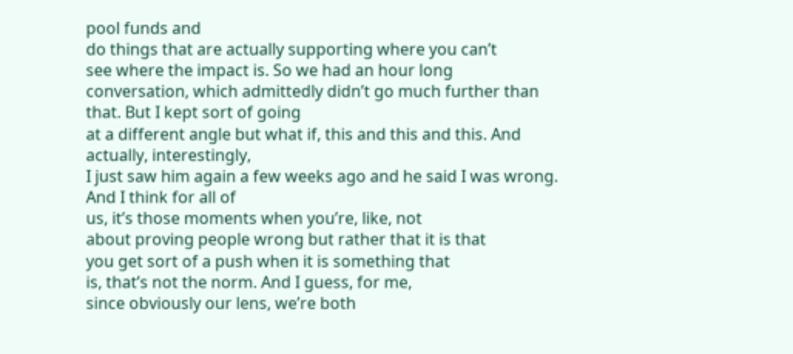pool funds and
do things that are actually supporting where you can’t
see where the impact is. So we had an hour long
conversation, which admittedly didn’t go much further than that. But I kept sort of going
at a different angle but what if, this and this and this. And actually, interestingly,
I just saw him again a few weeks ago and he said I was wrong. And I think for all of
us, it’s those moments when you’re, like, not
about proving people wrong but rather that it is that
you get sort of a push when it is something that
is, that’s not the norm. And I guess, for me,
since obviously our lens, we’re both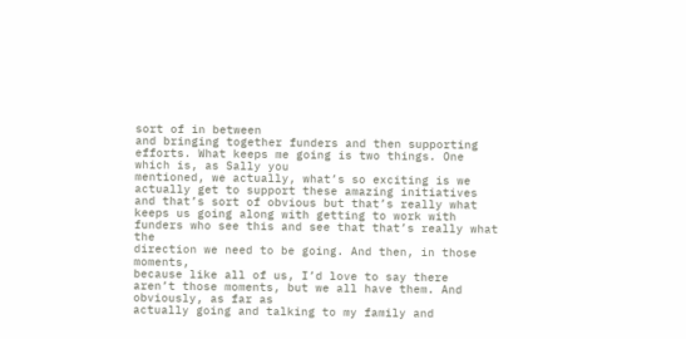sort of in between
and bringing together funders and then supporting efforts. What keeps me going is two things. One which is, as Sally you
mentioned, we actually, what’s so exciting is we
actually get to support these amazing initiatives
and that’s sort of obvious but that’s really what
keeps us going along with getting to work with
funders who see this and see that that’s really what the
direction we need to be going. And then, in those moments,
because like all of us, I’d love to say there
aren’t those moments, but we all have them. And obviously, as far as
actually going and talking to my family and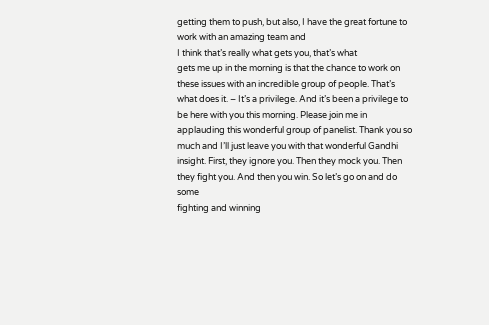getting them to push, but also, I have the great fortune to work with an amazing team and
I think that’s really what gets you, that’s what
gets me up in the morning is that the chance to work on these issues with an incredible group of people. That’s what does it. – It’s a privilege. And it’s been a privilege to
be here with you this morning. Please join me in applauding this wonderful group of panelist. Thank you so much and I’ll just leave you with that wonderful Gandhi insight. First, they ignore you. Then they mock you. Then they fight you. And then you win. So let’s go on and do some
fighting and winning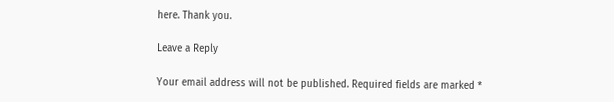here. Thank you.

Leave a Reply

Your email address will not be published. Required fields are marked *